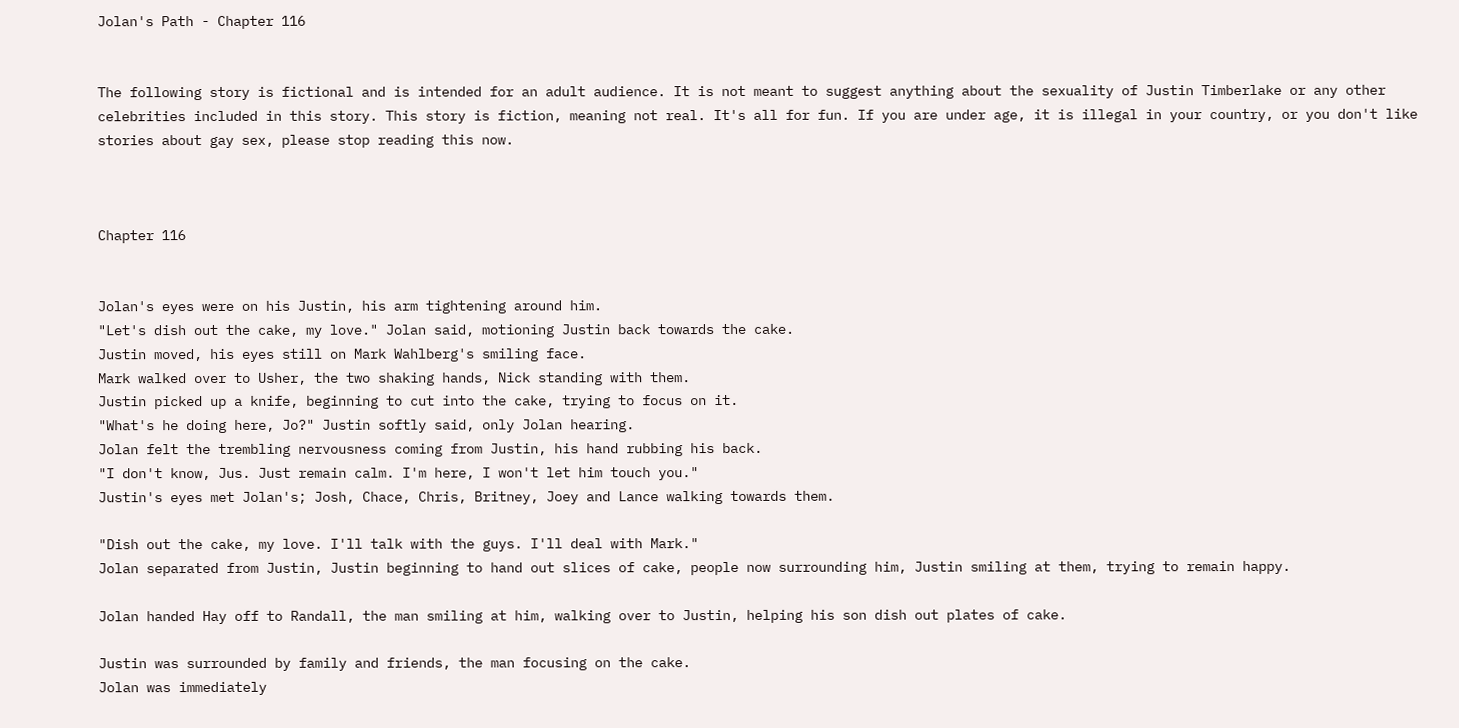Jolan's Path - Chapter 116


The following story is fictional and is intended for an adult audience. It is not meant to suggest anything about the sexuality of Justin Timberlake or any other celebrities included in this story. This story is fiction, meaning not real. It's all for fun. If you are under age, it is illegal in your country, or you don't like stories about gay sex, please stop reading this now.



Chapter 116


Jolan's eyes were on his Justin, his arm tightening around him.
"Let's dish out the cake, my love." Jolan said, motioning Justin back towards the cake.
Justin moved, his eyes still on Mark Wahlberg's smiling face.
Mark walked over to Usher, the two shaking hands, Nick standing with them.
Justin picked up a knife, beginning to cut into the cake, trying to focus on it.
"What's he doing here, Jo?" Justin softly said, only Jolan hearing.
Jolan felt the trembling nervousness coming from Justin, his hand rubbing his back.
"I don't know, Jus. Just remain calm. I'm here, I won't let him touch you."
Justin's eyes met Jolan's; Josh, Chace, Chris, Britney, Joey and Lance walking towards them.

"Dish out the cake, my love. I'll talk with the guys. I'll deal with Mark."
Jolan separated from Justin, Justin beginning to hand out slices of cake, people now surrounding him, Justin smiling at them, trying to remain happy.

Jolan handed Hay off to Randall, the man smiling at him, walking over to Justin, helping his son dish out plates of cake.

Justin was surrounded by family and friends, the man focusing on the cake.
Jolan was immediately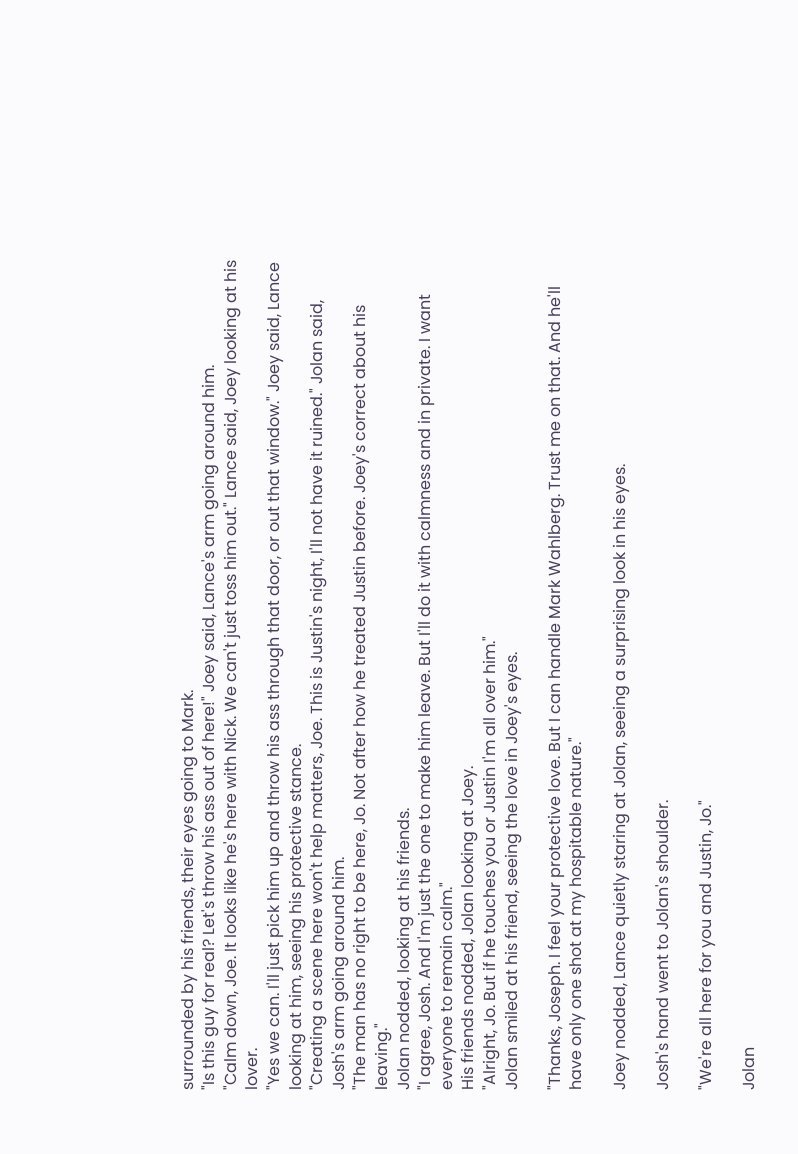surrounded by his friends, their eyes going to Mark.
"Is this guy for real? Let's throw his ass out of here!" Joey said, Lance's arm going around him.
"Calm down, Joe. It looks like he's here with Nick. We can't just toss him out." Lance said, Joey looking at his lover.
"Yes we can. I'll just pick him up and throw his ass through that door, or out that window." Joey said, Lance looking at him, seeing his protective stance.
"Creating a scene here won't help matters, Joe. This is Justin's night, I'll not have it ruined." Jolan said, Josh's arm going around him.
"The man has no right to be here, Jo. Not after how he treated Justin before. Joey's correct about his leaving."
Jolan nodded, looking at his friends.
"I agree, Josh. And I'm just the one to make him leave. But I'll do it with calmness and in private. I want everyone to remain calm."
His friends nodded, Jolan looking at Joey.
"Alright, Jo. But if he touches you or Justin I'm all over him."
Jolan smiled at his friend, seeing the love in Joey's eyes.

"Thanks, Joseph. I feel your protective love. But I can handle Mark Wahlberg. Trust me on that. And he'll have only one shot at my hospitable nature."

Joey nodded, Lance quietly staring at Jolan, seeing a surprising look in his eyes.

Josh's hand went to Jolan's shoulder.

"We're all here for you and Justin, Jo."

Jolan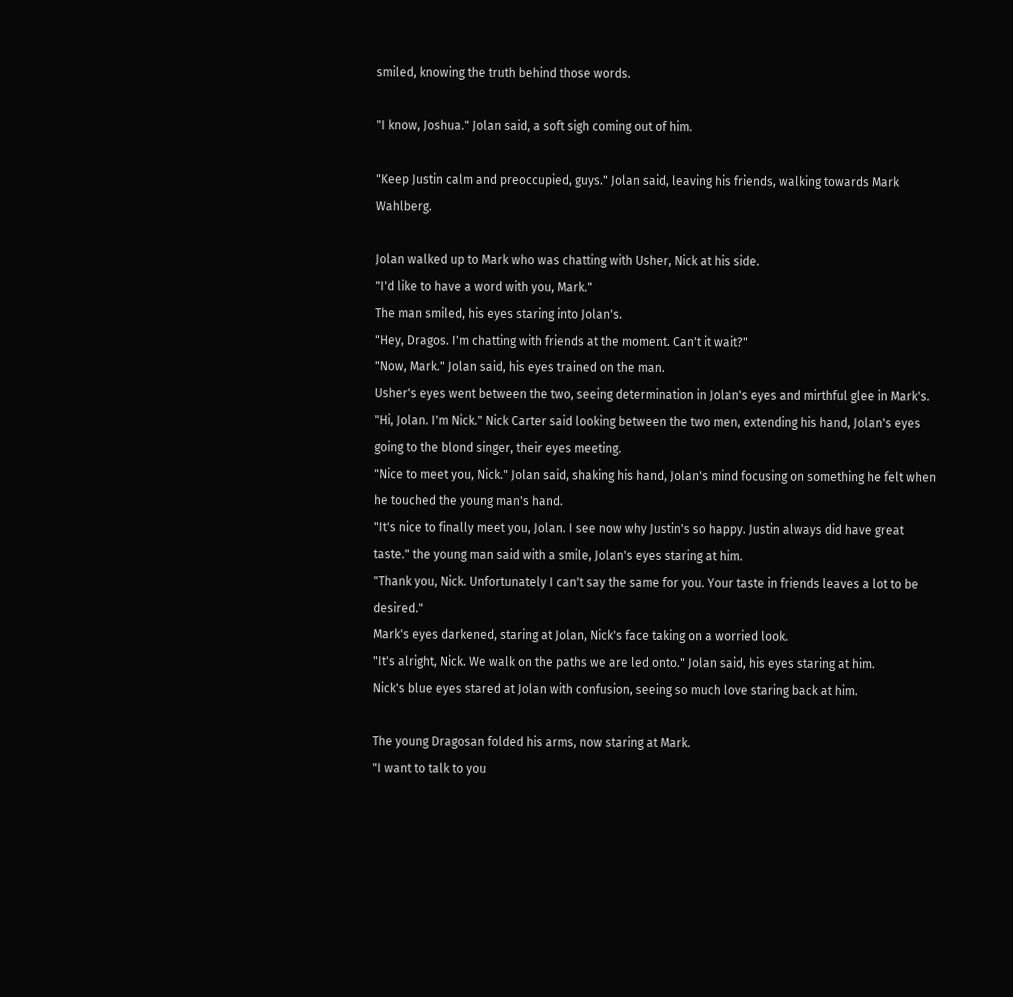smiled, knowing the truth behind those words.

"I know, Joshua." Jolan said, a soft sigh coming out of him.

"Keep Justin calm and preoccupied, guys." Jolan said, leaving his friends, walking towards Mark Wahlberg.

Jolan walked up to Mark who was chatting with Usher, Nick at his side.
"I'd like to have a word with you, Mark."
The man smiled, his eyes staring into Jolan's.
"Hey, Dragos. I'm chatting with friends at the moment. Can't it wait?"
"Now, Mark." Jolan said, his eyes trained on the man.
Usher's eyes went between the two, seeing determination in Jolan's eyes and mirthful glee in Mark's.
"Hi, Jolan. I'm Nick." Nick Carter said looking between the two men, extending his hand, Jolan's eyes going to the blond singer, their eyes meeting.
"Nice to meet you, Nick." Jolan said, shaking his hand, Jolan's mind focusing on something he felt when he touched the young man's hand.
"It's nice to finally meet you, Jolan. I see now why Justin's so happy. Justin always did have great taste." the young man said with a smile, Jolan's eyes staring at him.
"Thank you, Nick. Unfortunately I can't say the same for you. Your taste in friends leaves a lot to be desired."
Mark's eyes darkened, staring at Jolan, Nick's face taking on a worried look.
"It's alright, Nick. We walk on the paths we are led onto." Jolan said, his eyes staring at him.
Nick's blue eyes stared at Jolan with confusion, seeing so much love staring back at him.

The young Dragosan folded his arms, now staring at Mark.
"I want to talk to you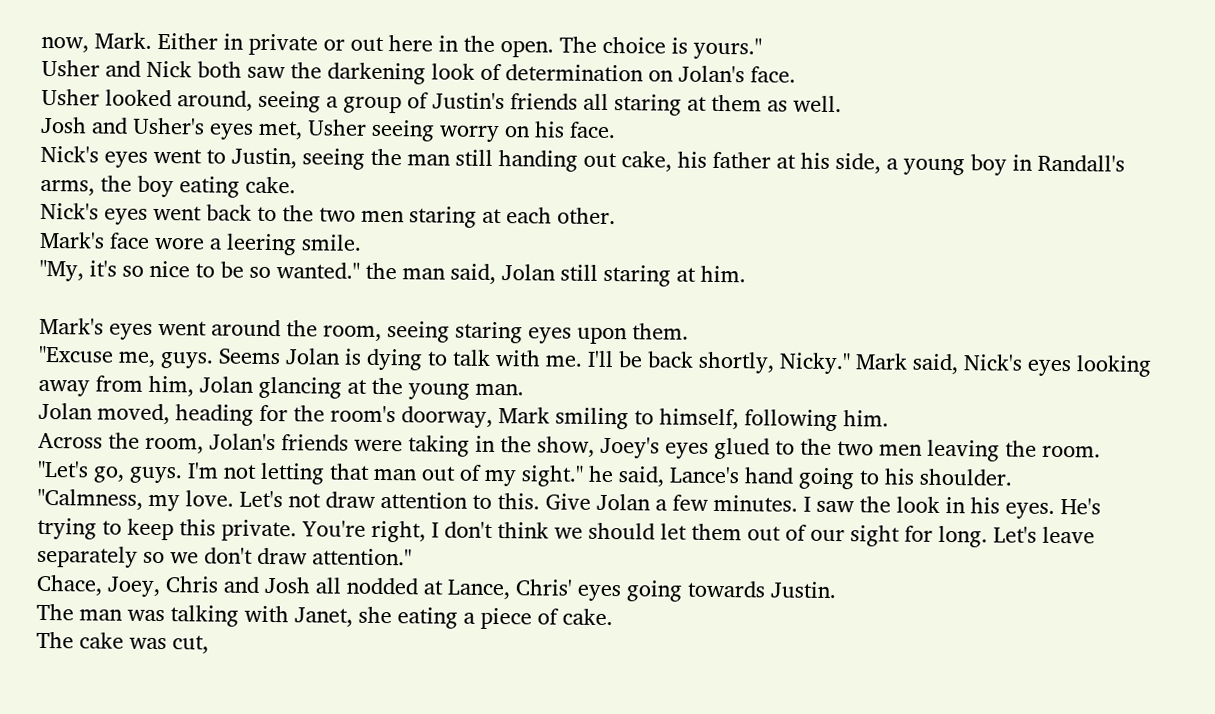now, Mark. Either in private or out here in the open. The choice is yours."
Usher and Nick both saw the darkening look of determination on Jolan's face.
Usher looked around, seeing a group of Justin's friends all staring at them as well.
Josh and Usher's eyes met, Usher seeing worry on his face.
Nick's eyes went to Justin, seeing the man still handing out cake, his father at his side, a young boy in Randall's arms, the boy eating cake.
Nick's eyes went back to the two men staring at each other.
Mark's face wore a leering smile.
"My, it's so nice to be so wanted." the man said, Jolan still staring at him.

Mark's eyes went around the room, seeing staring eyes upon them.
"Excuse me, guys. Seems Jolan is dying to talk with me. I'll be back shortly, Nicky." Mark said, Nick's eyes looking away from him, Jolan glancing at the young man.
Jolan moved, heading for the room's doorway, Mark smiling to himself, following him.
Across the room, Jolan's friends were taking in the show, Joey's eyes glued to the two men leaving the room.
"Let's go, guys. I'm not letting that man out of my sight." he said, Lance's hand going to his shoulder.
"Calmness, my love. Let's not draw attention to this. Give Jolan a few minutes. I saw the look in his eyes. He's trying to keep this private. You're right, I don't think we should let them out of our sight for long. Let's leave separately so we don't draw attention."
Chace, Joey, Chris and Josh all nodded at Lance, Chris' eyes going towards Justin.
The man was talking with Janet, she eating a piece of cake.
The cake was cut,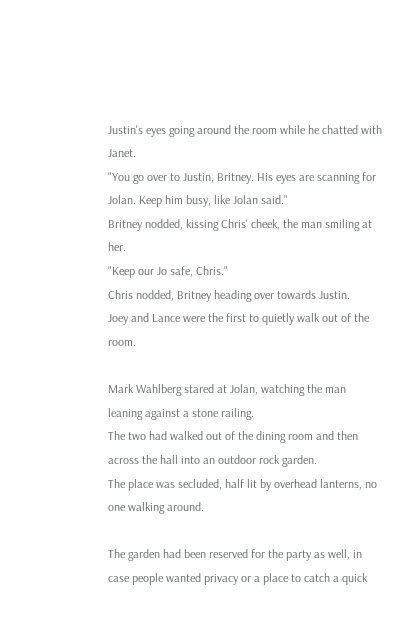Justin's eyes going around the room while he chatted with Janet.
"You go over to Justin, Britney. His eyes are scanning for Jolan. Keep him busy, like Jolan said."
Britney nodded, kissing Chris' cheek, the man smiling at her.
"Keep our Jo safe, Chris."
Chris nodded, Britney heading over towards Justin.
Joey and Lance were the first to quietly walk out of the room.

Mark Wahlberg stared at Jolan, watching the man leaning against a stone railing.
The two had walked out of the dining room and then across the hall into an outdoor rock garden.
The place was secluded, half lit by overhead lanterns, no one walking around.

The garden had been reserved for the party as well, in case people wanted privacy or a place to catch a quick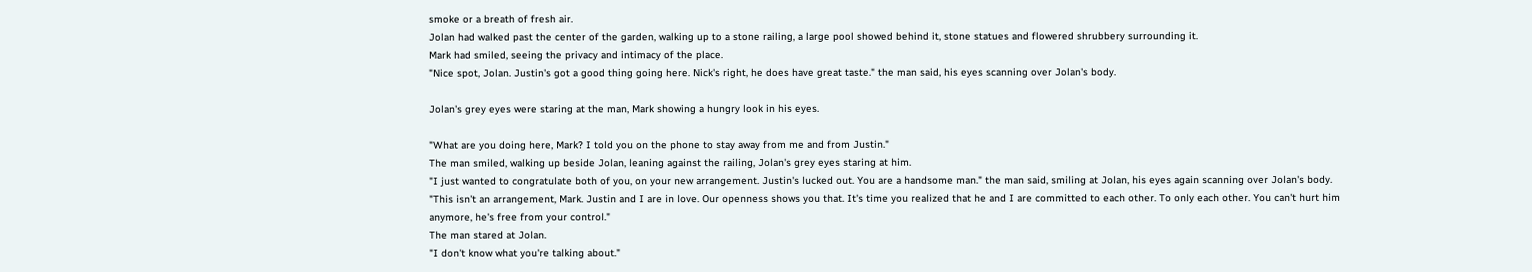smoke or a breath of fresh air.
Jolan had walked past the center of the garden, walking up to a stone railing, a large pool showed behind it, stone statues and flowered shrubbery surrounding it.
Mark had smiled, seeing the privacy and intimacy of the place.
"Nice spot, Jolan. Justin's got a good thing going here. Nick's right, he does have great taste." the man said, his eyes scanning over Jolan's body.

Jolan's grey eyes were staring at the man, Mark showing a hungry look in his eyes.

"What are you doing here, Mark? I told you on the phone to stay away from me and from Justin."
The man smiled, walking up beside Jolan, leaning against the railing, Jolan's grey eyes staring at him.
"I just wanted to congratulate both of you, on your new arrangement. Justin's lucked out. You are a handsome man." the man said, smiling at Jolan, his eyes again scanning over Jolan's body.
"This isn't an arrangement, Mark. Justin and I are in love. Our openness shows you that. It's time you realized that he and I are committed to each other. To only each other. You can't hurt him anymore, he's free from your control."
The man stared at Jolan.
"I don't know what you're talking about."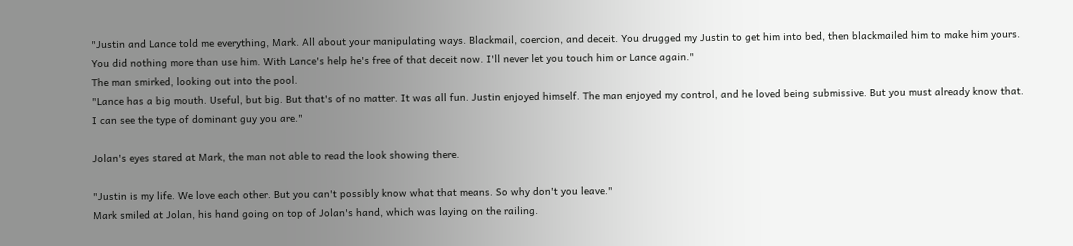"Justin and Lance told me everything, Mark. All about your manipulating ways. Blackmail, coercion, and deceit. You drugged my Justin to get him into bed, then blackmailed him to make him yours. You did nothing more than use him. With Lance's help he's free of that deceit now. I'll never let you touch him or Lance again."
The man smirked, looking out into the pool.
"Lance has a big mouth. Useful, but big. But that's of no matter. It was all fun. Justin enjoyed himself. The man enjoyed my control, and he loved being submissive. But you must already know that. I can see the type of dominant guy you are."

Jolan's eyes stared at Mark, the man not able to read the look showing there.

"Justin is my life. We love each other. But you can't possibly know what that means. So why don't you leave."
Mark smiled at Jolan, his hand going on top of Jolan's hand, which was laying on the railing.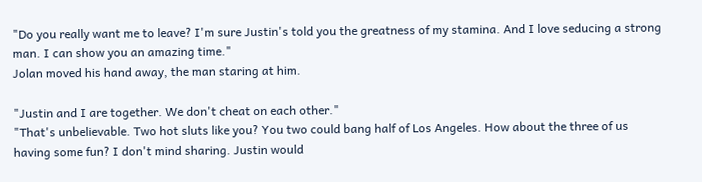"Do you really want me to leave? I'm sure Justin's told you the greatness of my stamina. And I love seducing a strong man. I can show you an amazing time."
Jolan moved his hand away, the man staring at him.

"Justin and I are together. We don't cheat on each other."
"That's unbelievable. Two hot sluts like you? You two could bang half of Los Angeles. How about the three of us having some fun? I don't mind sharing. Justin would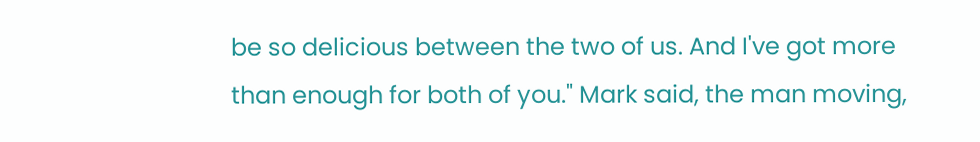be so delicious between the two of us. And I've got more than enough for both of you." Mark said, the man moving,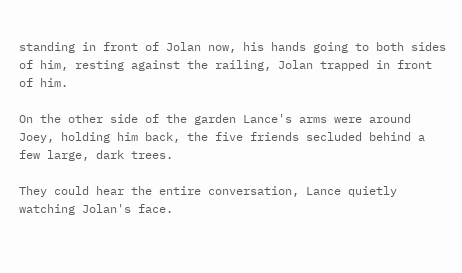standing in front of Jolan now, his hands going to both sides of him, resting against the railing, Jolan trapped in front of him.

On the other side of the garden Lance's arms were around Joey, holding him back, the five friends secluded behind a few large, dark trees.

They could hear the entire conversation, Lance quietly watching Jolan's face.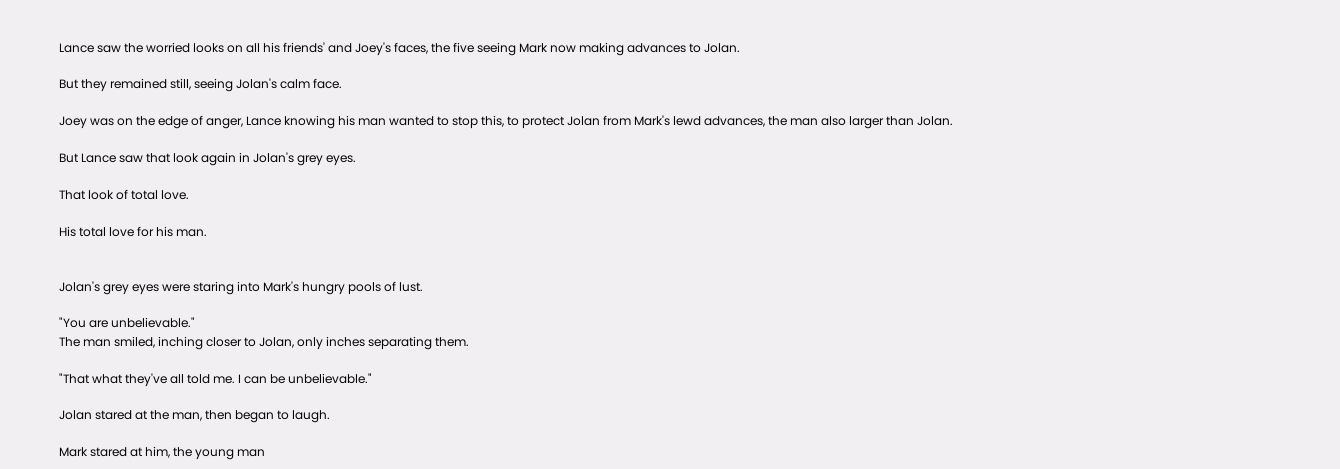Lance saw the worried looks on all his friends' and Joey's faces, the five seeing Mark now making advances to Jolan.

But they remained still, seeing Jolan's calm face.

Joey was on the edge of anger, Lance knowing his man wanted to stop this, to protect Jolan from Mark's lewd advances, the man also larger than Jolan.

But Lance saw that look again in Jolan's grey eyes.

That look of total love.

His total love for his man.


Jolan's grey eyes were staring into Mark's hungry pools of lust.

"You are unbelievable."
The man smiled, inching closer to Jolan, only inches separating them.

"That what they've all told me. I can be unbelievable."

Jolan stared at the man, then began to laugh.

Mark stared at him, the young man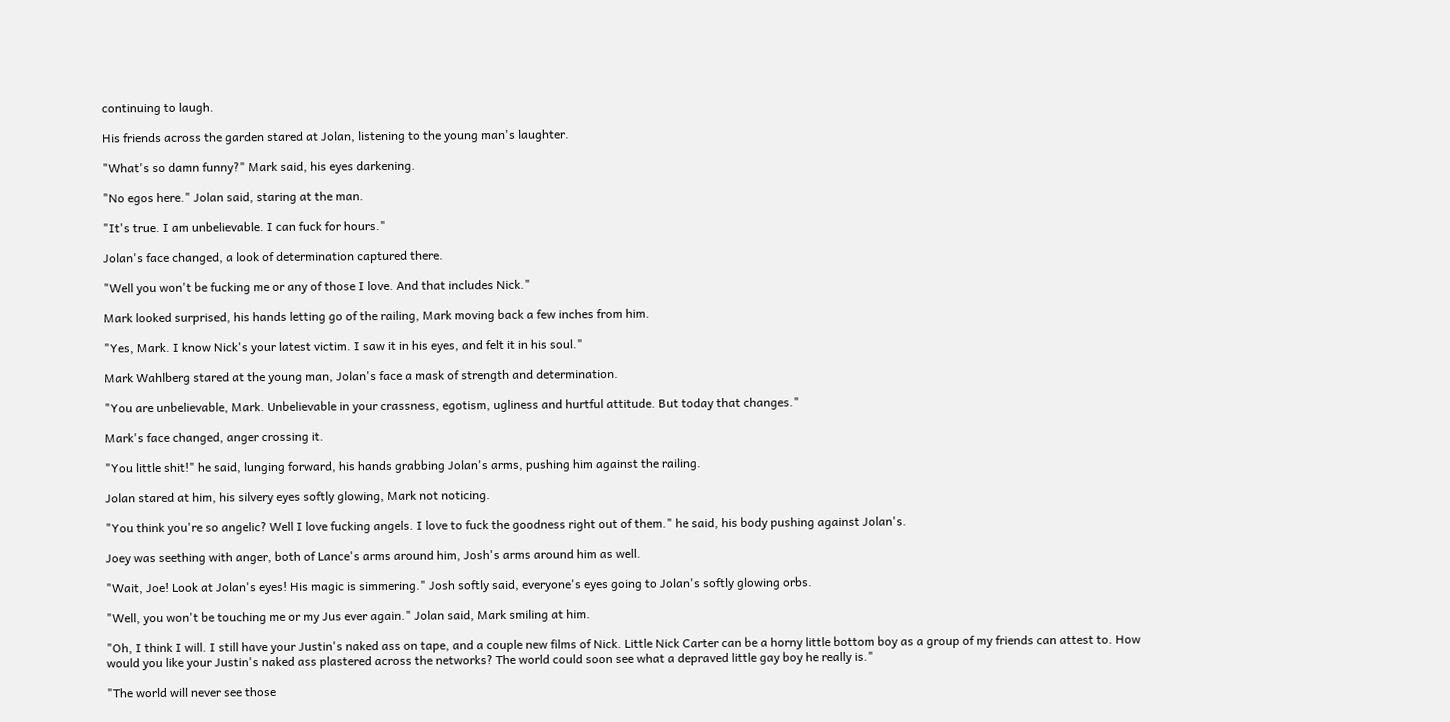continuing to laugh.

His friends across the garden stared at Jolan, listening to the young man's laughter.

"What's so damn funny?" Mark said, his eyes darkening.

"No egos here." Jolan said, staring at the man.

"It's true. I am unbelievable. I can fuck for hours."

Jolan's face changed, a look of determination captured there.

"Well you won't be fucking me or any of those I love. And that includes Nick."

Mark looked surprised, his hands letting go of the railing, Mark moving back a few inches from him.

"Yes, Mark. I know Nick's your latest victim. I saw it in his eyes, and felt it in his soul."

Mark Wahlberg stared at the young man, Jolan's face a mask of strength and determination.

"You are unbelievable, Mark. Unbelievable in your crassness, egotism, ugliness and hurtful attitude. But today that changes."

Mark's face changed, anger crossing it.

"You little shit!" he said, lunging forward, his hands grabbing Jolan's arms, pushing him against the railing.

Jolan stared at him, his silvery eyes softly glowing, Mark not noticing.

"You think you're so angelic? Well I love fucking angels. I love to fuck the goodness right out of them." he said, his body pushing against Jolan's.

Joey was seething with anger, both of Lance's arms around him, Josh's arms around him as well.

"Wait, Joe! Look at Jolan's eyes! His magic is simmering." Josh softly said, everyone's eyes going to Jolan's softly glowing orbs.

"Well, you won't be touching me or my Jus ever again." Jolan said, Mark smiling at him.

"Oh, I think I will. I still have your Justin's naked ass on tape, and a couple new films of Nick. Little Nick Carter can be a horny little bottom boy as a group of my friends can attest to. How would you like your Justin's naked ass plastered across the networks? The world could soon see what a depraved little gay boy he really is."

"The world will never see those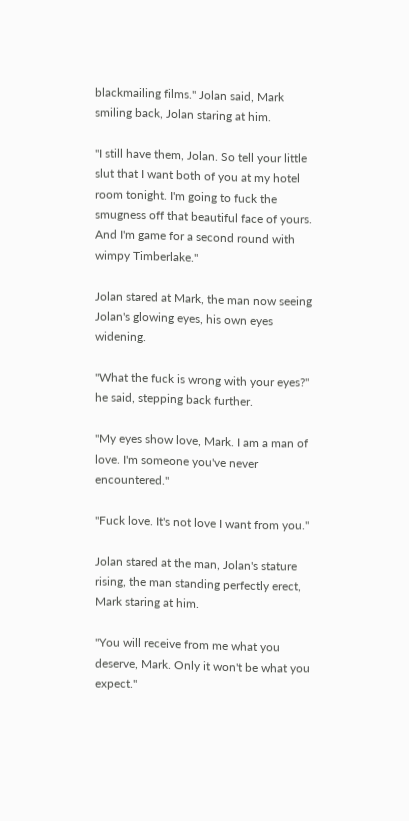blackmailing films." Jolan said, Mark smiling back, Jolan staring at him.

"I still have them, Jolan. So tell your little slut that I want both of you at my hotel room tonight. I'm going to fuck the smugness off that beautiful face of yours. And I'm game for a second round with wimpy Timberlake."

Jolan stared at Mark, the man now seeing Jolan's glowing eyes, his own eyes widening.

"What the fuck is wrong with your eyes?" he said, stepping back further.

"My eyes show love, Mark. I am a man of love. I'm someone you've never encountered."

"Fuck love. It's not love I want from you."

Jolan stared at the man, Jolan's stature rising, the man standing perfectly erect, Mark staring at him.

"You will receive from me what you deserve, Mark. Only it won't be what you expect."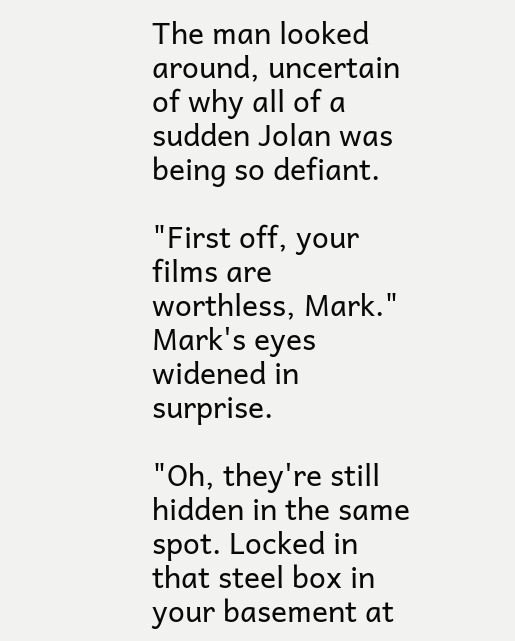The man looked around, uncertain of why all of a sudden Jolan was being so defiant.

"First off, your films are worthless, Mark."
Mark's eyes widened in surprise.

"Oh, they're still hidden in the same spot. Locked in that steel box in your basement at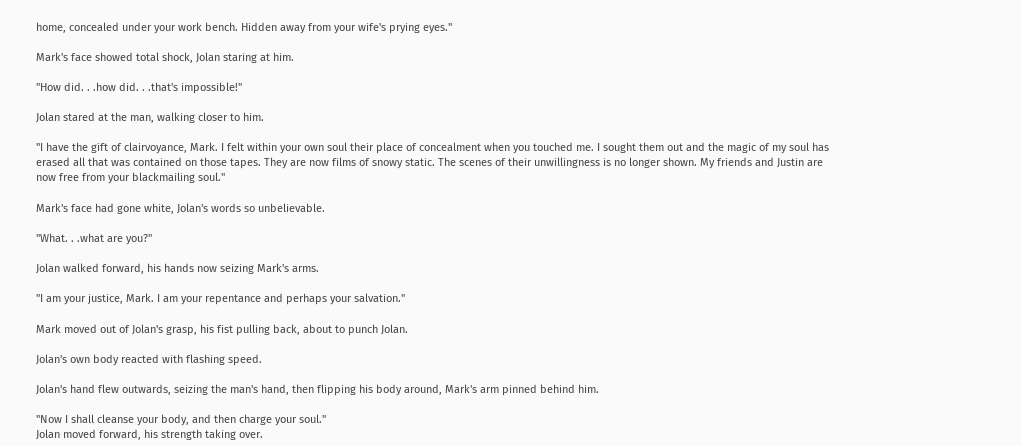home, concealed under your work bench. Hidden away from your wife's prying eyes."

Mark's face showed total shock, Jolan staring at him.

"How did. . .how did. . .that's impossible!"

Jolan stared at the man, walking closer to him.

"I have the gift of clairvoyance, Mark. I felt within your own soul their place of concealment when you touched me. I sought them out and the magic of my soul has erased all that was contained on those tapes. They are now films of snowy static. The scenes of their unwillingness is no longer shown. My friends and Justin are now free from your blackmailing soul."

Mark's face had gone white, Jolan's words so unbelievable.

"What. . .what are you?"

Jolan walked forward, his hands now seizing Mark's arms.

"I am your justice, Mark. I am your repentance and perhaps your salvation."

Mark moved out of Jolan's grasp, his fist pulling back, about to punch Jolan.

Jolan's own body reacted with flashing speed.

Jolan's hand flew outwards, seizing the man's hand, then flipping his body around, Mark's arm pinned behind him.

"Now I shall cleanse your body, and then charge your soul."
Jolan moved forward, his strength taking over.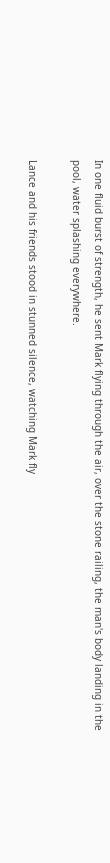In one fluid burst of strength, he sent Mark flying through the air, over the stone railing, the man's body landing in the pool, water splashing everywhere.

Lance and his friends stood in stunned silence, watching Mark fly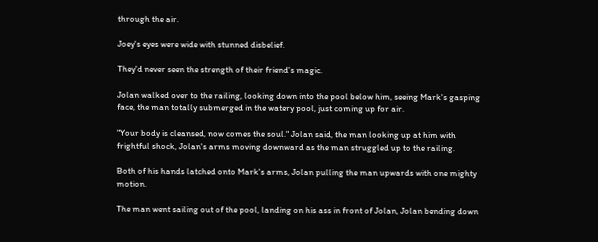through the air.

Joey's eyes were wide with stunned disbelief.

They'd never seen the strength of their friend's magic.

Jolan walked over to the railing, looking down into the pool below him, seeing Mark's gasping face, the man totally submerged in the watery pool, just coming up for air.

"Your body is cleansed, now comes the soul." Jolan said, the man looking up at him with frightful shock, Jolan's arms moving downward as the man struggled up to the railing.

Both of his hands latched onto Mark's arms, Jolan pulling the man upwards with one mighty motion.

The man went sailing out of the pool, landing on his ass in front of Jolan, Jolan bending down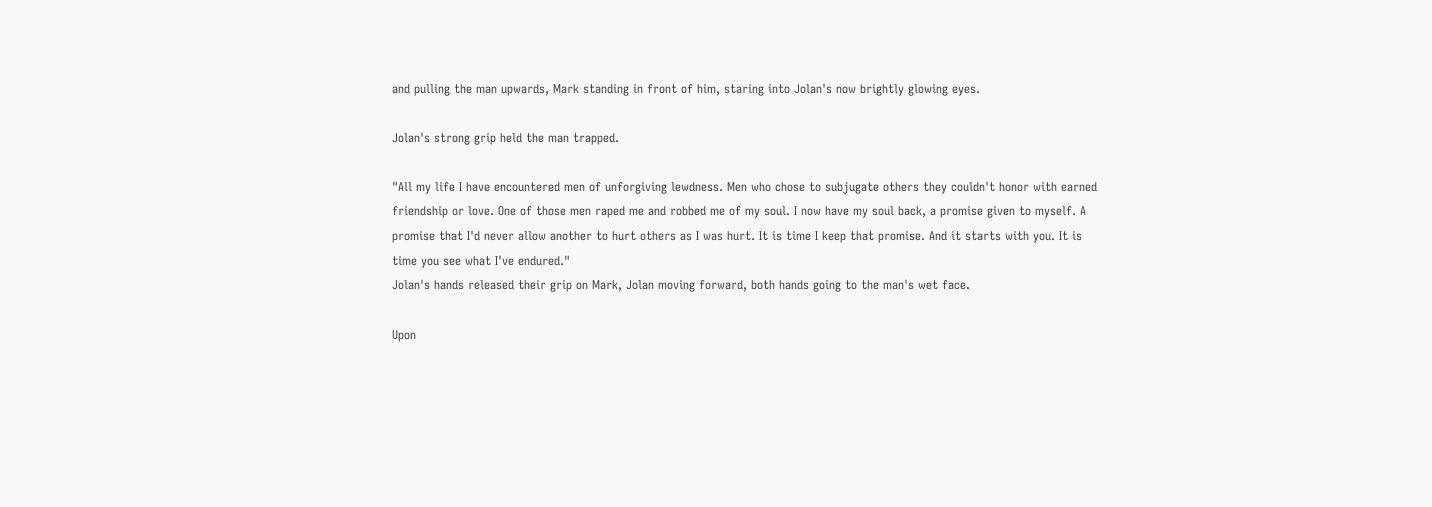and pulling the man upwards, Mark standing in front of him, staring into Jolan's now brightly glowing eyes.

Jolan's strong grip held the man trapped.

"All my life I have encountered men of unforgiving lewdness. Men who chose to subjugate others they couldn't honor with earned friendship or love. One of those men raped me and robbed me of my soul. I now have my soul back, a promise given to myself. A promise that I'd never allow another to hurt others as I was hurt. It is time I keep that promise. And it starts with you. It is time you see what I've endured."
Jolan's hands released their grip on Mark, Jolan moving forward, both hands going to the man's wet face.

Upon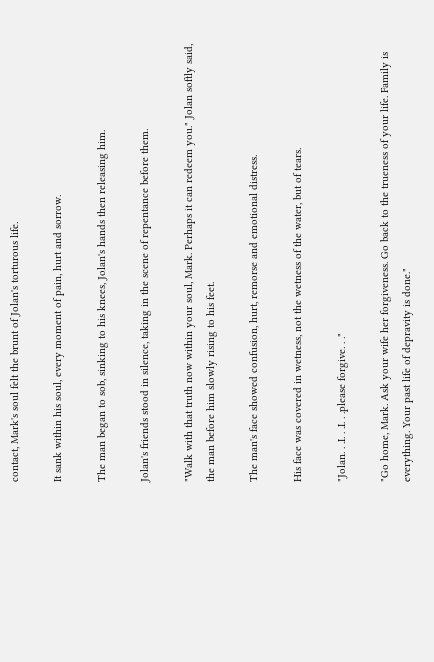contact, Mark's soul felt the brunt of Jolan's torturous life.

It sank within his soul, every moment of pain, hurt and sorrow.

The man began to sob, sinking to his knees, Jolan's hands then releasing him.

Jolan's friends stood in silence, taking in the scene of repentance before them.

"Walk with that truth now within your soul, Mark. Perhaps it can redeem you." Jolan softly said, the man before him slowly rising to his feet.

The man's face showed confusion, hurt, remorse and emotional distress.

His face was covered in wetness, not the wetness of the water, but of tears.

"Jolan. . .I. . .I. . .please forgive. . ."

"Go home, Mark. Ask your wife her forgiveness. Go back to the trueness of your life. Family is everything. Your past life of depravity is done."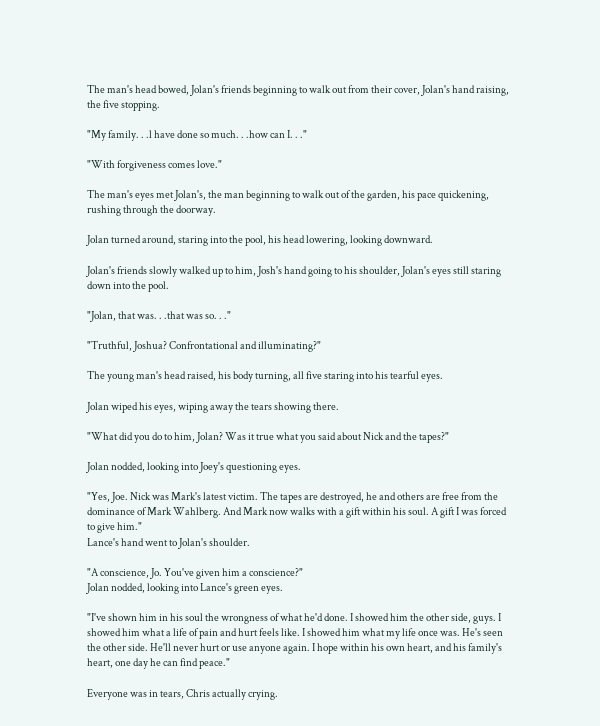The man's head bowed, Jolan's friends beginning to walk out from their cover, Jolan's hand raising, the five stopping.

"My family. . .l have done so much. . .how can I. . ."

"With forgiveness comes love."

The man's eyes met Jolan's, the man beginning to walk out of the garden, his pace quickening, rushing through the doorway.

Jolan turned around, staring into the pool, his head lowering, looking downward.

Jolan's friends slowly walked up to him, Josh's hand going to his shoulder, Jolan's eyes still staring down into the pool.

"Jolan, that was. . .that was so. . ."

"Truthful, Joshua? Confrontational and illuminating?"

The young man's head raised, his body turning, all five staring into his tearful eyes.

Jolan wiped his eyes, wiping away the tears showing there.

"What did you do to him, Jolan? Was it true what you said about Nick and the tapes?"

Jolan nodded, looking into Joey's questioning eyes.

"Yes, Joe. Nick was Mark's latest victim. The tapes are destroyed, he and others are free from the dominance of Mark Wahlberg. And Mark now walks with a gift within his soul. A gift I was forced to give him."
Lance's hand went to Jolan's shoulder.

"A conscience, Jo. You've given him a conscience?"
Jolan nodded, looking into Lance's green eyes.

"I've shown him in his soul the wrongness of what he'd done. I showed him the other side, guys. I showed him what a life of pain and hurt feels like. I showed him what my life once was. He's seen the other side. He'll never hurt or use anyone again. I hope within his own heart, and his family's heart, one day he can find peace."

Everyone was in tears, Chris actually crying.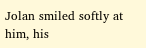Jolan smiled softly at him, his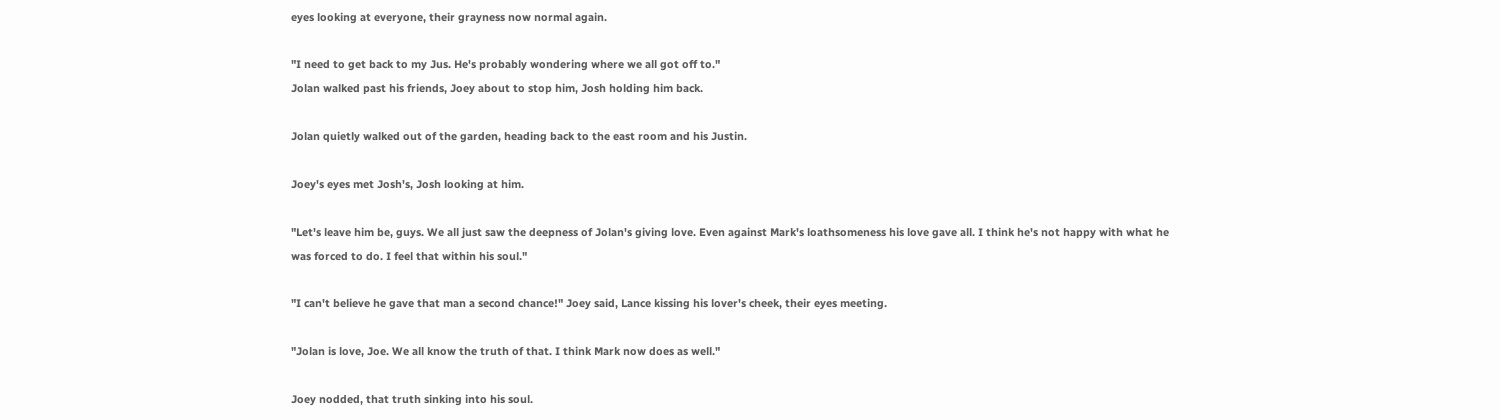eyes looking at everyone, their grayness now normal again.

"I need to get back to my Jus. He's probably wondering where we all got off to."
Jolan walked past his friends, Joey about to stop him, Josh holding him back.

Jolan quietly walked out of the garden, heading back to the east room and his Justin.

Joey's eyes met Josh's, Josh looking at him.

"Let's leave him be, guys. We all just saw the deepness of Jolan's giving love. Even against Mark's loathsomeness his love gave all. I think he's not happy with what he was forced to do. I feel that within his soul."

"I can't believe he gave that man a second chance!" Joey said, Lance kissing his lover's cheek, their eyes meeting.

"Jolan is love, Joe. We all know the truth of that. I think Mark now does as well."

Joey nodded, that truth sinking into his soul.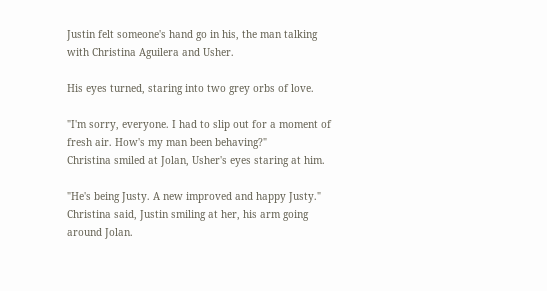Justin felt someone's hand go in his, the man talking with Christina Aguilera and Usher.

His eyes turned, staring into two grey orbs of love.

"I'm sorry, everyone. I had to slip out for a moment of fresh air. How's my man been behaving?"
Christina smiled at Jolan, Usher's eyes staring at him.

"He's being Justy. A new improved and happy Justy." Christina said, Justin smiling at her, his arm going around Jolan.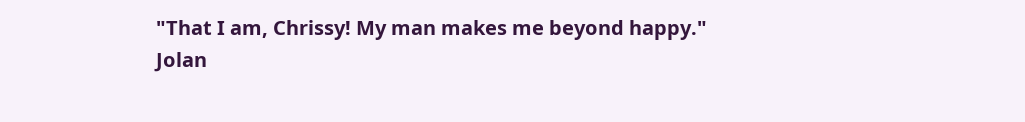"That I am, Chrissy! My man makes me beyond happy."
Jolan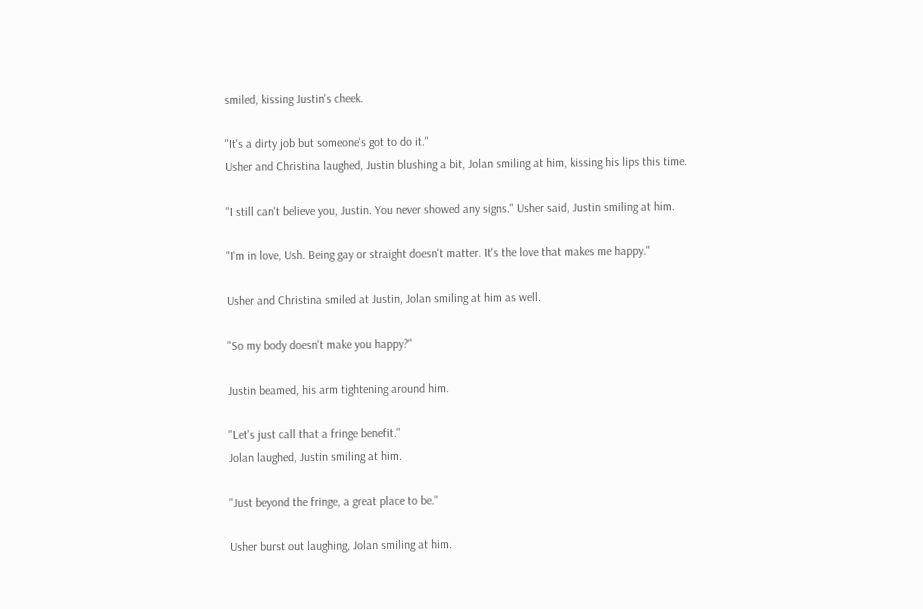smiled, kissing Justin's cheek.

"It's a dirty job but someone's got to do it."
Usher and Christina laughed, Justin blushing a bit, Jolan smiling at him, kissing his lips this time.

"I still can't believe you, Justin. You never showed any signs." Usher said, Justin smiling at him.

"I'm in love, Ush. Being gay or straight doesn't matter. It's the love that makes me happy."

Usher and Christina smiled at Justin, Jolan smiling at him as well.

"So my body doesn't make you happy?"

Justin beamed, his arm tightening around him.

"Let's just call that a fringe benefit."
Jolan laughed, Justin smiling at him.

"Just beyond the fringe, a great place to be."

Usher burst out laughing, Jolan smiling at him.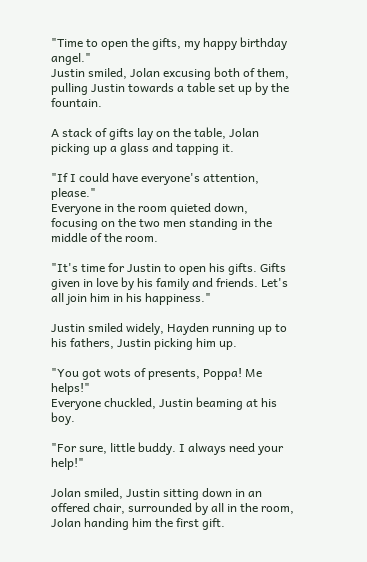"Time to open the gifts, my happy birthday angel."
Justin smiled, Jolan excusing both of them, pulling Justin towards a table set up by the fountain.

A stack of gifts lay on the table, Jolan picking up a glass and tapping it.

"If I could have everyone's attention, please."
Everyone in the room quieted down, focusing on the two men standing in the middle of the room.

"It's time for Justin to open his gifts. Gifts given in love by his family and friends. Let's all join him in his happiness."

Justin smiled widely, Hayden running up to his fathers, Justin picking him up.

"You got wots of presents, Poppa! Me helps!"
Everyone chuckled, Justin beaming at his boy.

"For sure, little buddy. I always need your help!"

Jolan smiled, Justin sitting down in an offered chair, surrounded by all in the room, Jolan handing him the first gift.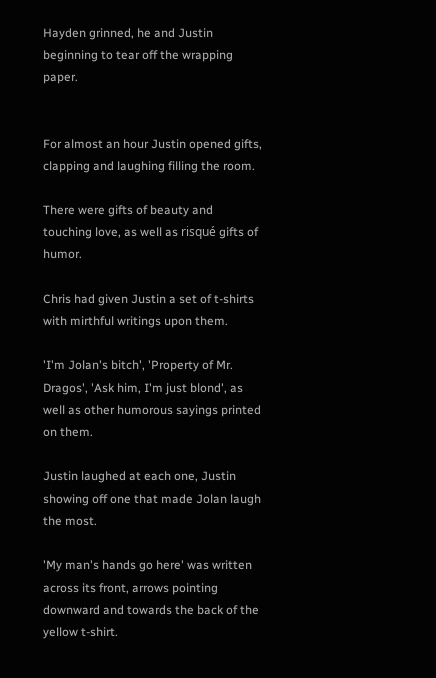Hayden grinned, he and Justin beginning to tear off the wrapping paper.


For almost an hour Justin opened gifts, clapping and laughing filling the room.

There were gifts of beauty and touching love, as well as risqué gifts of humor.

Chris had given Justin a set of t-shirts with mirthful writings upon them.

'I'm Jolan's bitch', 'Property of Mr. Dragos', 'Ask him, I'm just blond', as well as other humorous sayings printed on them.

Justin laughed at each one, Justin showing off one that made Jolan laugh the most.

'My man's hands go here' was written across its front, arrows pointing downward and towards the back of the yellow t-shirt.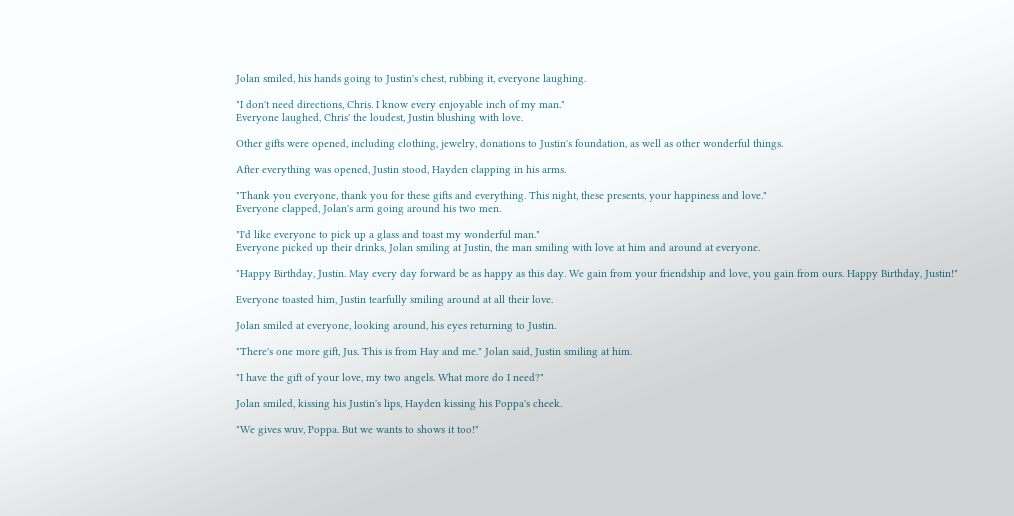Jolan smiled, his hands going to Justin's chest, rubbing it, everyone laughing.

"I don't need directions, Chris. I know every enjoyable inch of my man."
Everyone laughed, Chris' the loudest, Justin blushing with love.

Other gifts were opened, including clothing, jewelry, donations to Justin's foundation, as well as other wonderful things.

After everything was opened, Justin stood, Hayden clapping in his arms.

"Thank you everyone, thank you for these gifts and everything. This night, these presents, your happiness and love."
Everyone clapped, Jolan's arm going around his two men.

"I'd like everyone to pick up a glass and toast my wonderful man."
Everyone picked up their drinks, Jolan smiling at Justin, the man smiling with love at him and around at everyone.

"Happy Birthday, Justin. May every day forward be as happy as this day. We gain from your friendship and love, you gain from ours. Happy Birthday, Justin!"

Everyone toasted him, Justin tearfully smiling around at all their love.

Jolan smiled at everyone, looking around, his eyes returning to Justin.

"There's one more gift, Jus. This is from Hay and me." Jolan said, Justin smiling at him.

"I have the gift of your love, my two angels. What more do I need?"

Jolan smiled, kissing his Justin's lips, Hayden kissing his Poppa's cheek.

"We gives wuv, Poppa. But we wants to shows it too!"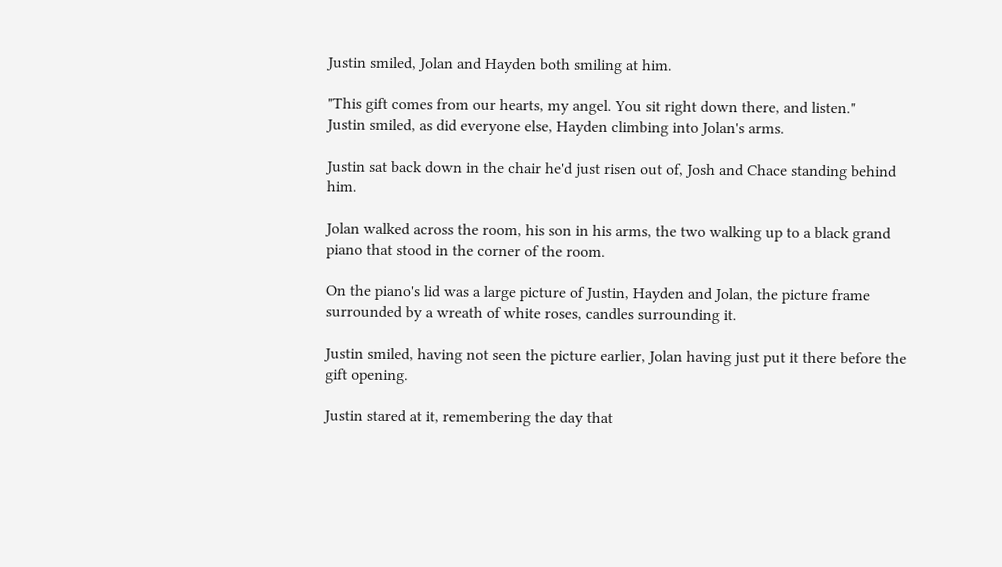Justin smiled, Jolan and Hayden both smiling at him.

"This gift comes from our hearts, my angel. You sit right down there, and listen."
Justin smiled, as did everyone else, Hayden climbing into Jolan's arms.

Justin sat back down in the chair he'd just risen out of, Josh and Chace standing behind him.

Jolan walked across the room, his son in his arms, the two walking up to a black grand piano that stood in the corner of the room.

On the piano's lid was a large picture of Justin, Hayden and Jolan, the picture frame surrounded by a wreath of white roses, candles surrounding it.

Justin smiled, having not seen the picture earlier, Jolan having just put it there before the gift opening.

Justin stared at it, remembering the day that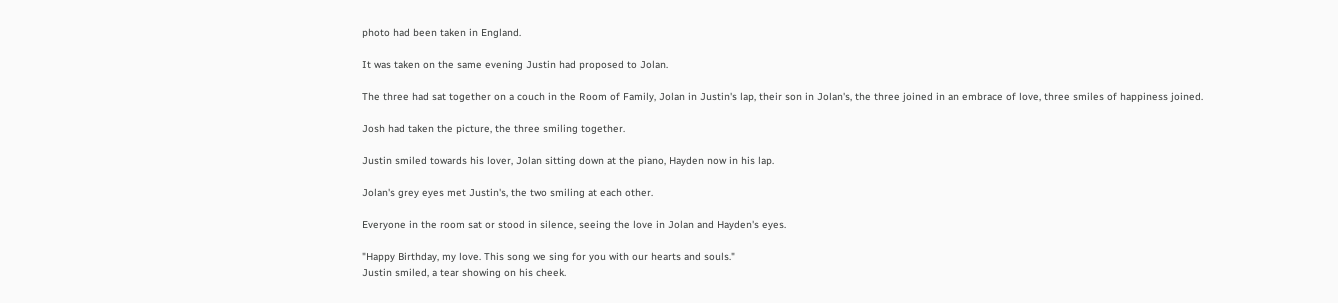photo had been taken in England.

It was taken on the same evening Justin had proposed to Jolan.

The three had sat together on a couch in the Room of Family, Jolan in Justin's lap, their son in Jolan's, the three joined in an embrace of love, three smiles of happiness joined.

Josh had taken the picture, the three smiling together.

Justin smiled towards his lover, Jolan sitting down at the piano, Hayden now in his lap.

Jolan's grey eyes met Justin's, the two smiling at each other.

Everyone in the room sat or stood in silence, seeing the love in Jolan and Hayden's eyes.

"Happy Birthday, my love. This song we sing for you with our hearts and souls."
Justin smiled, a tear showing on his cheek.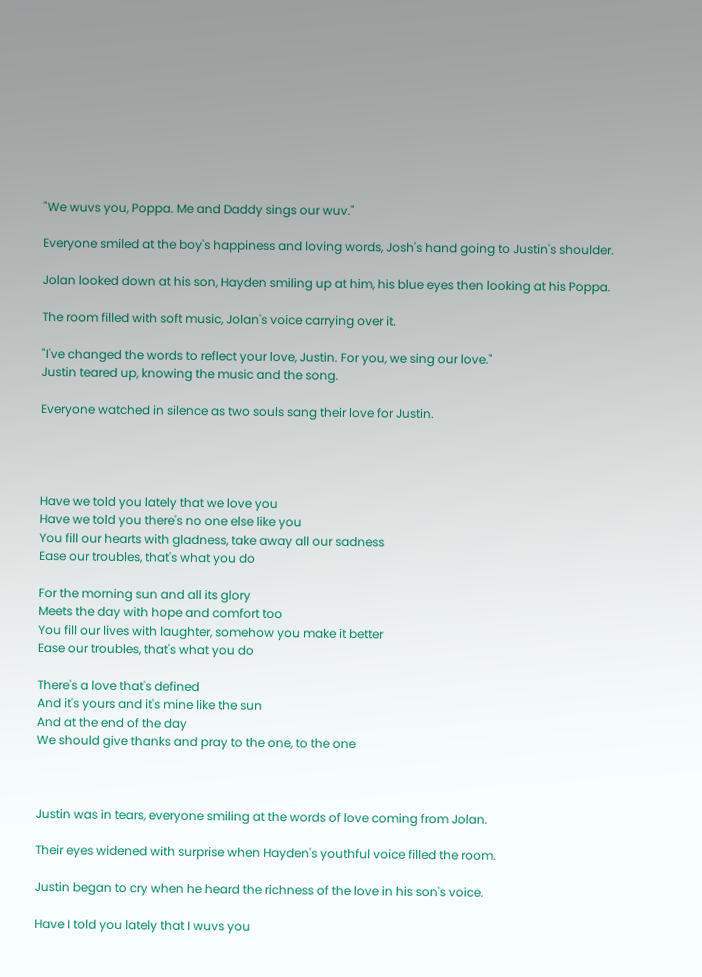"We wuvs you, Poppa. Me and Daddy sings our wuv."

Everyone smiled at the boy's happiness and loving words, Josh's hand going to Justin's shoulder.

Jolan looked down at his son, Hayden smiling up at him, his blue eyes then looking at his Poppa.

The room filled with soft music, Jolan's voice carrying over it.

"I've changed the words to reflect your love, Justin. For you, we sing our love."
Justin teared up, knowing the music and the song.

Everyone watched in silence as two souls sang their love for Justin.




Have we told you lately that we love you
Have we told you there's no one else like you
You fill our hearts with gladness, take away all our sadness
Ease our troubles, that's what you do

For the morning sun and all its glory
Meets the day with hope and comfort too
You fill our lives with laughter, somehow you make it better
Ease our troubles, that's what you do

There's a love that's defined
And it's yours and it's mine like the sun
And at the end of the day
We should give thanks and pray to the one, to the one



Justin was in tears, everyone smiling at the words of love coming from Jolan.

Their eyes widened with surprise when Hayden's youthful voice filled the room.

Justin began to cry when he heard the richness of the love in his son's voice.

Have I told you lately that I wuvs you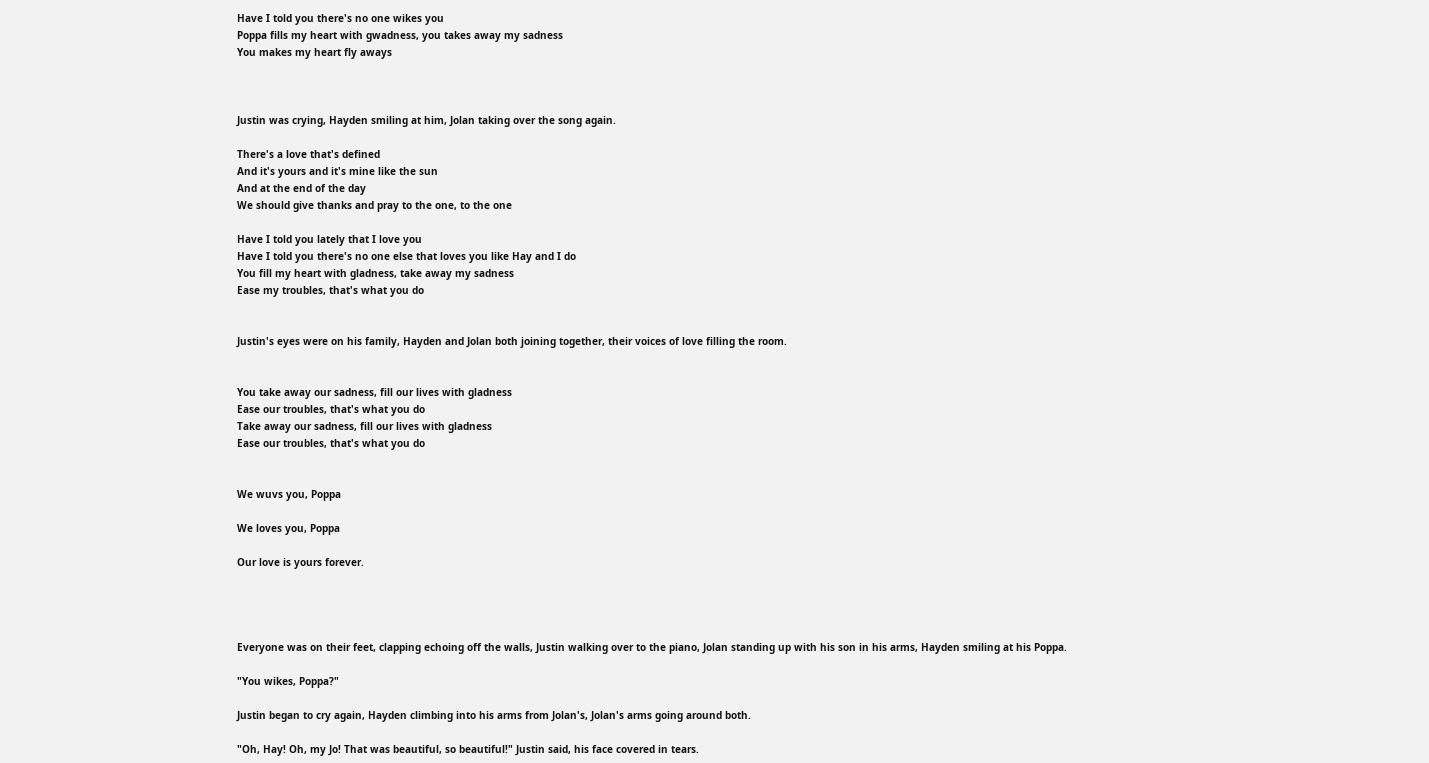Have I told you there's no one wikes you
Poppa fills my heart with gwadness, you takes away my sadness
You makes my heart fly aways



Justin was crying, Hayden smiling at him, Jolan taking over the song again.

There's a love that's defined
And it's yours and it's mine like the sun
And at the end of the day
We should give thanks and pray to the one, to the one

Have I told you lately that I love you
Have I told you there's no one else that loves you like Hay and I do
You fill my heart with gladness, take away my sadness
Ease my troubles, that's what you do


Justin's eyes were on his family, Hayden and Jolan both joining together, their voices of love filling the room.


You take away our sadness, fill our lives with gladness
Ease our troubles, that's what you do
Take away our sadness, fill our lives with gladness
Ease our troubles, that's what you do


We wuvs you, Poppa

We loves you, Poppa

Our love is yours forever.




Everyone was on their feet, clapping echoing off the walls, Justin walking over to the piano, Jolan standing up with his son in his arms, Hayden smiling at his Poppa.

"You wikes, Poppa?"

Justin began to cry again, Hayden climbing into his arms from Jolan's, Jolan's arms going around both.

"Oh, Hay! Oh, my Jo! That was beautiful, so beautiful!" Justin said, his face covered in tears.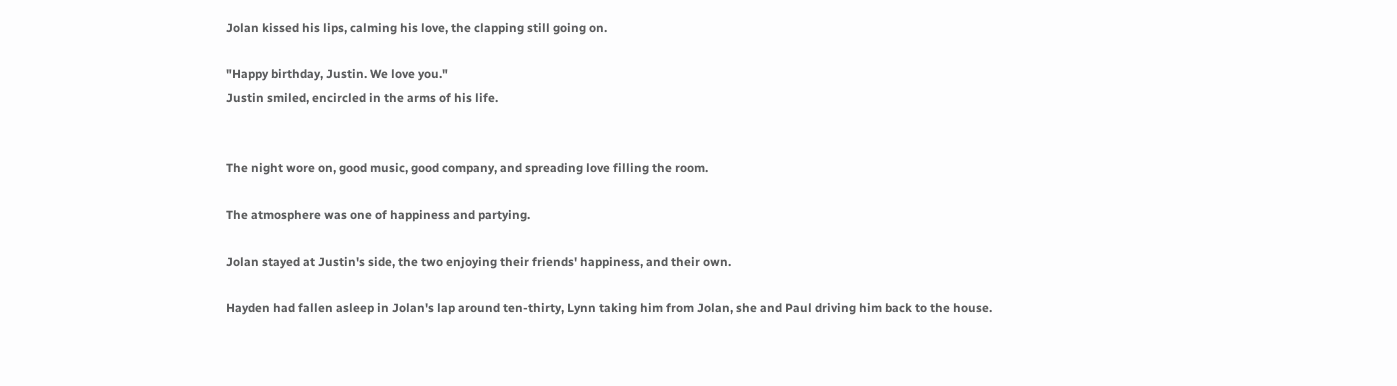Jolan kissed his lips, calming his love, the clapping still going on.

"Happy birthday, Justin. We love you."
Justin smiled, encircled in the arms of his life.


The night wore on, good music, good company, and spreading love filling the room.

The atmosphere was one of happiness and partying.

Jolan stayed at Justin's side, the two enjoying their friends' happiness, and their own.

Hayden had fallen asleep in Jolan's lap around ten-thirty, Lynn taking him from Jolan, she and Paul driving him back to the house.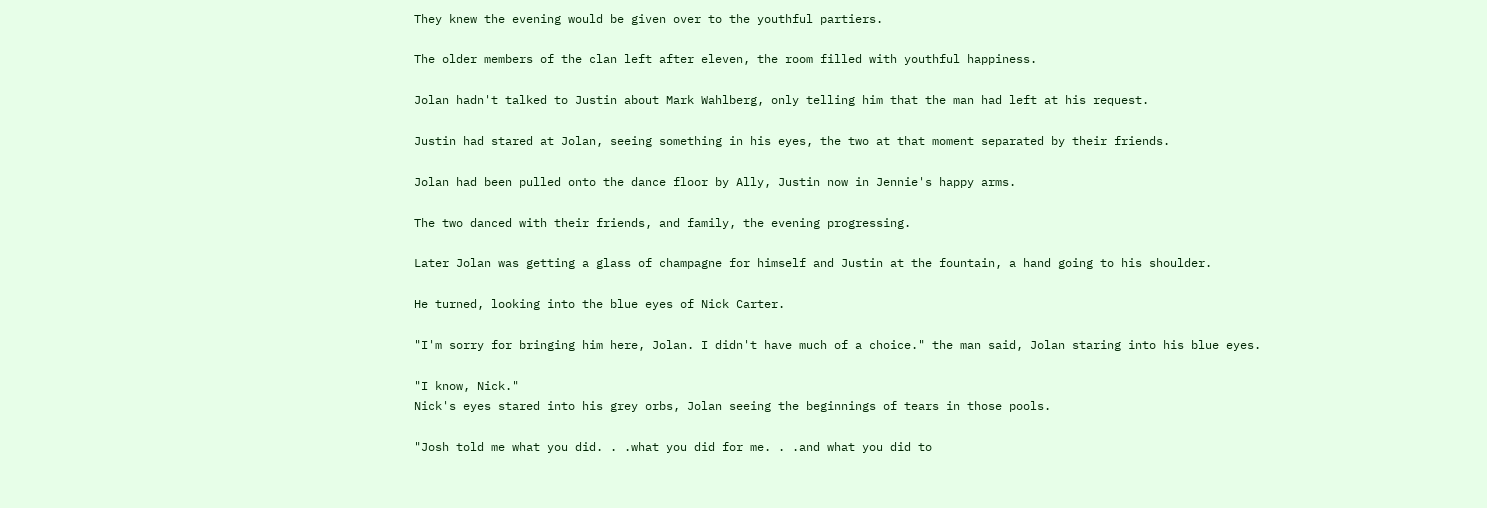They knew the evening would be given over to the youthful partiers.

The older members of the clan left after eleven, the room filled with youthful happiness.

Jolan hadn't talked to Justin about Mark Wahlberg, only telling him that the man had left at his request.

Justin had stared at Jolan, seeing something in his eyes, the two at that moment separated by their friends.

Jolan had been pulled onto the dance floor by Ally, Justin now in Jennie's happy arms.

The two danced with their friends, and family, the evening progressing.

Later Jolan was getting a glass of champagne for himself and Justin at the fountain, a hand going to his shoulder.

He turned, looking into the blue eyes of Nick Carter.

"I'm sorry for bringing him here, Jolan. I didn't have much of a choice." the man said, Jolan staring into his blue eyes.

"I know, Nick."
Nick's eyes stared into his grey orbs, Jolan seeing the beginnings of tears in those pools.

"Josh told me what you did. . .what you did for me. . .and what you did to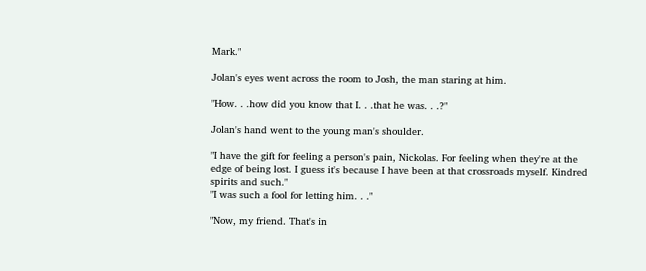Mark."

Jolan's eyes went across the room to Josh, the man staring at him.

"How. . .how did you know that I. . .that he was. . .?"

Jolan's hand went to the young man's shoulder.

"I have the gift for feeling a person's pain, Nickolas. For feeling when they're at the edge of being lost. I guess it's because I have been at that crossroads myself. Kindred spirits and such."
"I was such a fool for letting him. . ."

"Now, my friend. That's in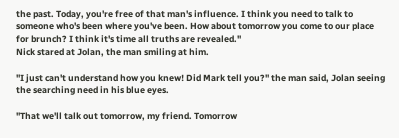the past. Today, you're free of that man's influence. I think you need to talk to someone who's been where you've been. How about tomorrow you come to our place for brunch? I think it's time all truths are revealed."
Nick stared at Jolan, the man smiling at him.

"I just can't understand how you knew! Did Mark tell you?" the man said, Jolan seeing the searching need in his blue eyes.

"That we'll talk out tomorrow, my friend. Tomorrow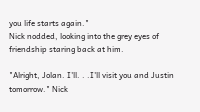you life starts again."
Nick nodded, looking into the grey eyes of friendship staring back at him.

"Alright, Jolan. I'll. . .I'll visit you and Justin tomorrow." Nick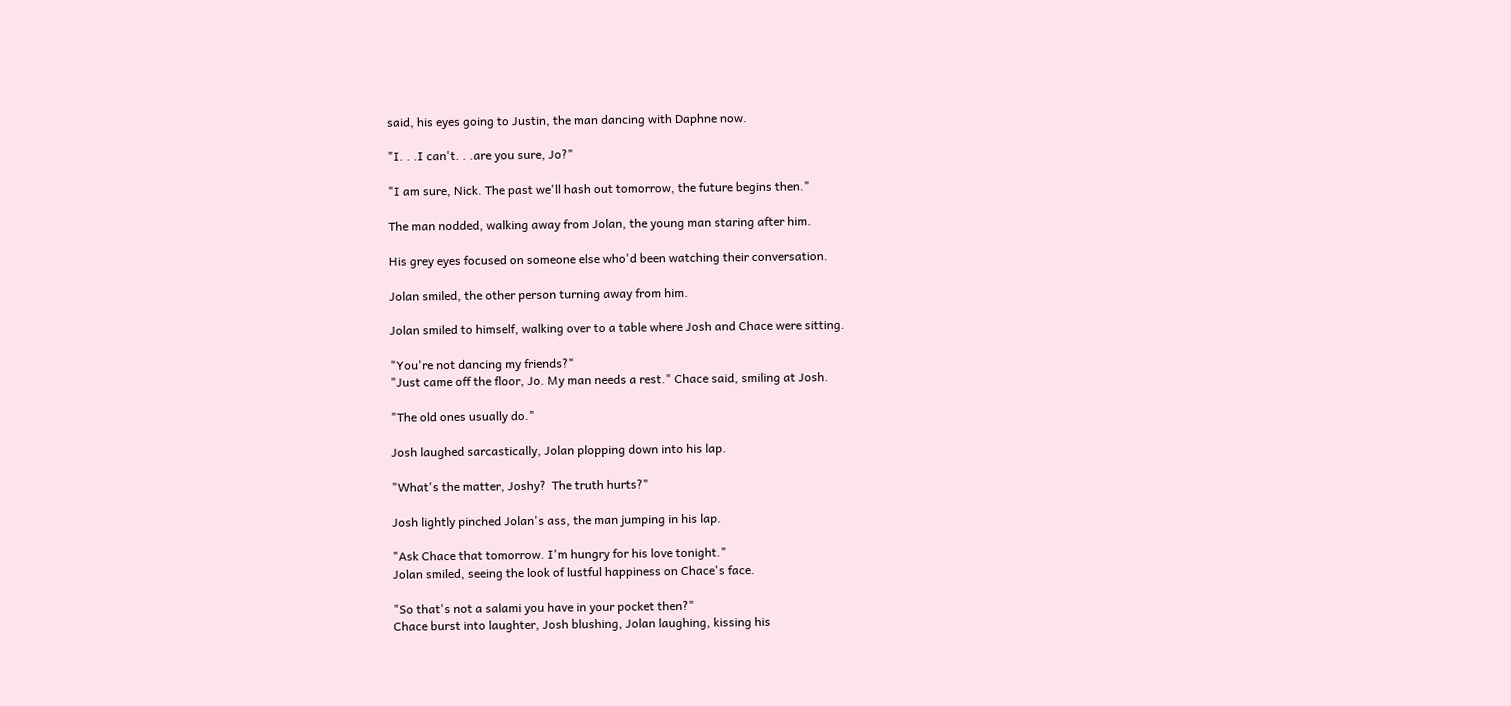said, his eyes going to Justin, the man dancing with Daphne now.

"I. . .I can't. . .are you sure, Jo?"

"I am sure, Nick. The past we'll hash out tomorrow, the future begins then."

The man nodded, walking away from Jolan, the young man staring after him.

His grey eyes focused on someone else who'd been watching their conversation.

Jolan smiled, the other person turning away from him.

Jolan smiled to himself, walking over to a table where Josh and Chace were sitting.

"You're not dancing my friends?"
"Just came off the floor, Jo. My man needs a rest." Chace said, smiling at Josh.

"The old ones usually do."

Josh laughed sarcastically, Jolan plopping down into his lap.

"What's the matter, Joshy?  The truth hurts?"

Josh lightly pinched Jolan's ass, the man jumping in his lap.

"Ask Chace that tomorrow. I'm hungry for his love tonight."
Jolan smiled, seeing the look of lustful happiness on Chace's face.

"So that's not a salami you have in your pocket then?"
Chace burst into laughter, Josh blushing, Jolan laughing, kissing his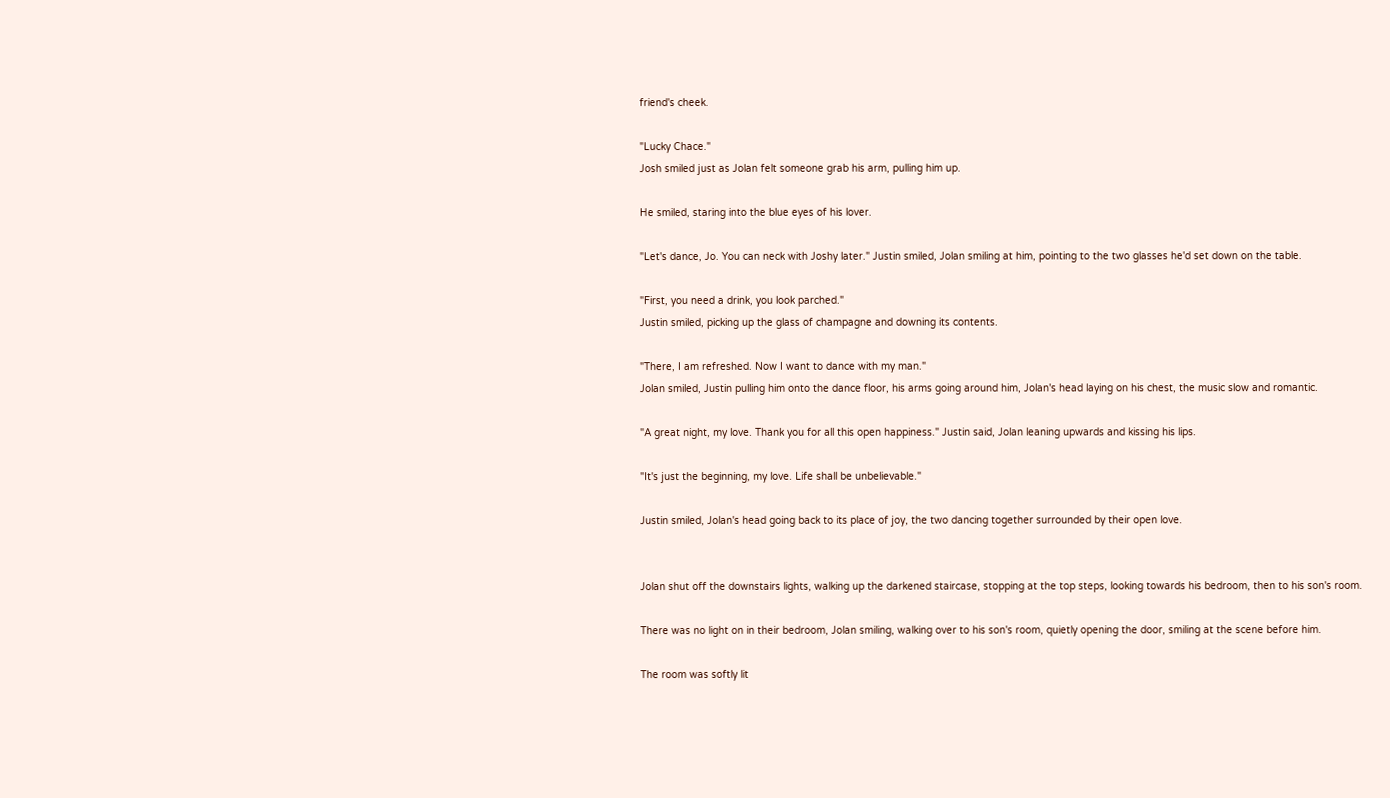friend's cheek.

"Lucky Chace."
Josh smiled just as Jolan felt someone grab his arm, pulling him up.

He smiled, staring into the blue eyes of his lover.

"Let's dance, Jo. You can neck with Joshy later." Justin smiled, Jolan smiling at him, pointing to the two glasses he'd set down on the table.

"First, you need a drink, you look parched."
Justin smiled, picking up the glass of champagne and downing its contents.

"There, I am refreshed. Now I want to dance with my man."
Jolan smiled, Justin pulling him onto the dance floor, his arms going around him, Jolan's head laying on his chest, the music slow and romantic.

"A great night, my love. Thank you for all this open happiness." Justin said, Jolan leaning upwards and kissing his lips.

"It's just the beginning, my love. Life shall be unbelievable."

Justin smiled, Jolan's head going back to its place of joy, the two dancing together surrounded by their open love.


Jolan shut off the downstairs lights, walking up the darkened staircase, stopping at the top steps, looking towards his bedroom, then to his son's room.

There was no light on in their bedroom, Jolan smiling, walking over to his son's room, quietly opening the door, smiling at the scene before him.

The room was softly lit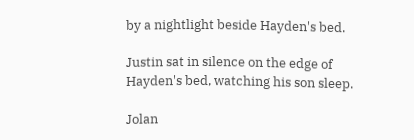by a nightlight beside Hayden's bed.

Justin sat in silence on the edge of Hayden's bed, watching his son sleep.

Jolan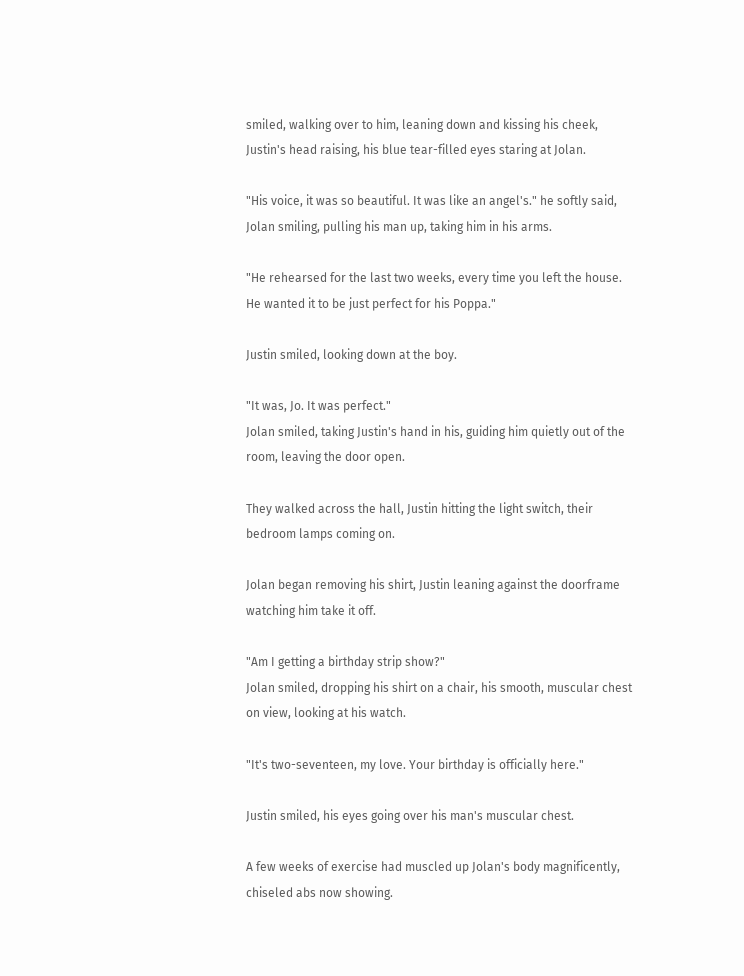smiled, walking over to him, leaning down and kissing his cheek, Justin's head raising, his blue tear-filled eyes staring at Jolan.

"His voice, it was so beautiful. It was like an angel's." he softly said, Jolan smiling, pulling his man up, taking him in his arms.

"He rehearsed for the last two weeks, every time you left the house. He wanted it to be just perfect for his Poppa."

Justin smiled, looking down at the boy.

"It was, Jo. It was perfect."
Jolan smiled, taking Justin's hand in his, guiding him quietly out of the room, leaving the door open.

They walked across the hall, Justin hitting the light switch, their bedroom lamps coming on.

Jolan began removing his shirt, Justin leaning against the doorframe watching him take it off.

"Am I getting a birthday strip show?"
Jolan smiled, dropping his shirt on a chair, his smooth, muscular chest on view, looking at his watch.

"It's two-seventeen, my love. Your birthday is officially here."

Justin smiled, his eyes going over his man's muscular chest.

A few weeks of exercise had muscled up Jolan's body magnificently, chiseled abs now showing.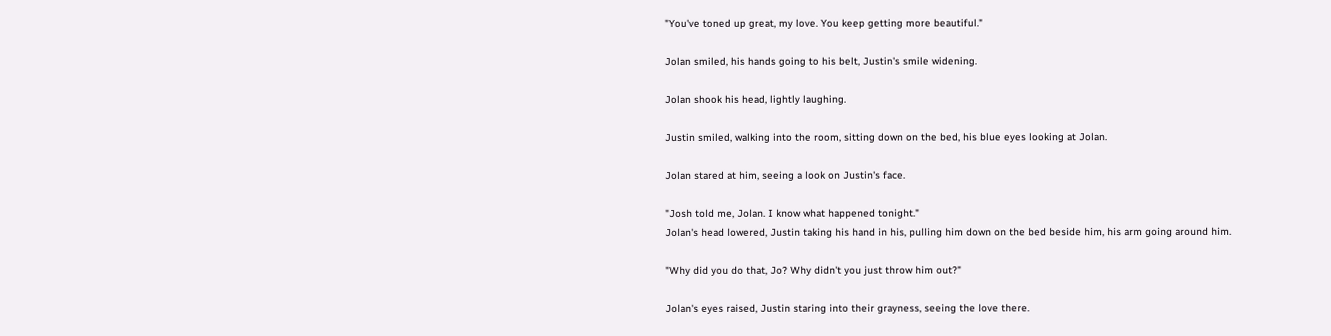"You've toned up great, my love. You keep getting more beautiful."

Jolan smiled, his hands going to his belt, Justin's smile widening.

Jolan shook his head, lightly laughing.

Justin smiled, walking into the room, sitting down on the bed, his blue eyes looking at Jolan.

Jolan stared at him, seeing a look on Justin's face.

"Josh told me, Jolan. I know what happened tonight."
Jolan's head lowered, Justin taking his hand in his, pulling him down on the bed beside him, his arm going around him.

"Why did you do that, Jo? Why didn't you just throw him out?"

Jolan's eyes raised, Justin staring into their grayness, seeing the love there.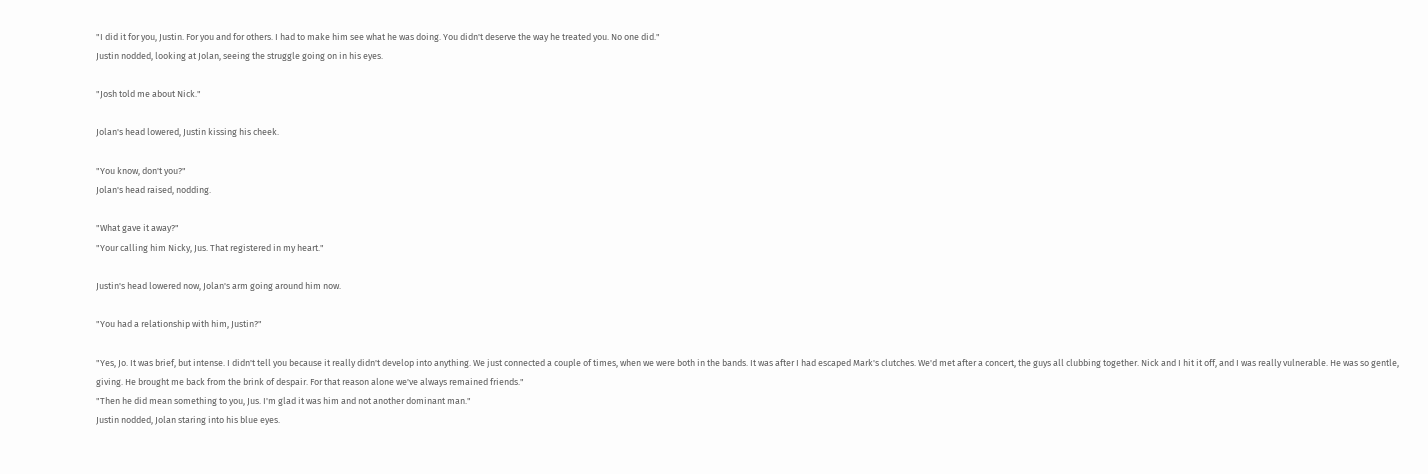"I did it for you, Justin. For you and for others. I had to make him see what he was doing. You didn't deserve the way he treated you. No one did."
Justin nodded, looking at Jolan, seeing the struggle going on in his eyes.

"Josh told me about Nick."

Jolan's head lowered, Justin kissing his cheek.

"You know, don't you?"
Jolan's head raised, nodding.

"What gave it away?"
"Your calling him Nicky, Jus. That registered in my heart."

Justin's head lowered now, Jolan's arm going around him now.

"You had a relationship with him, Justin?"

"Yes, Jo. It was brief, but intense. I didn't tell you because it really didn't develop into anything. We just connected a couple of times, when we were both in the bands. It was after I had escaped Mark's clutches. We'd met after a concert, the guys all clubbing together. Nick and I hit it off, and I was really vulnerable. He was so gentle, giving. He brought me back from the brink of despair. For that reason alone we've always remained friends."
"Then he did mean something to you, Jus. I'm glad it was him and not another dominant man."
Justin nodded, Jolan staring into his blue eyes.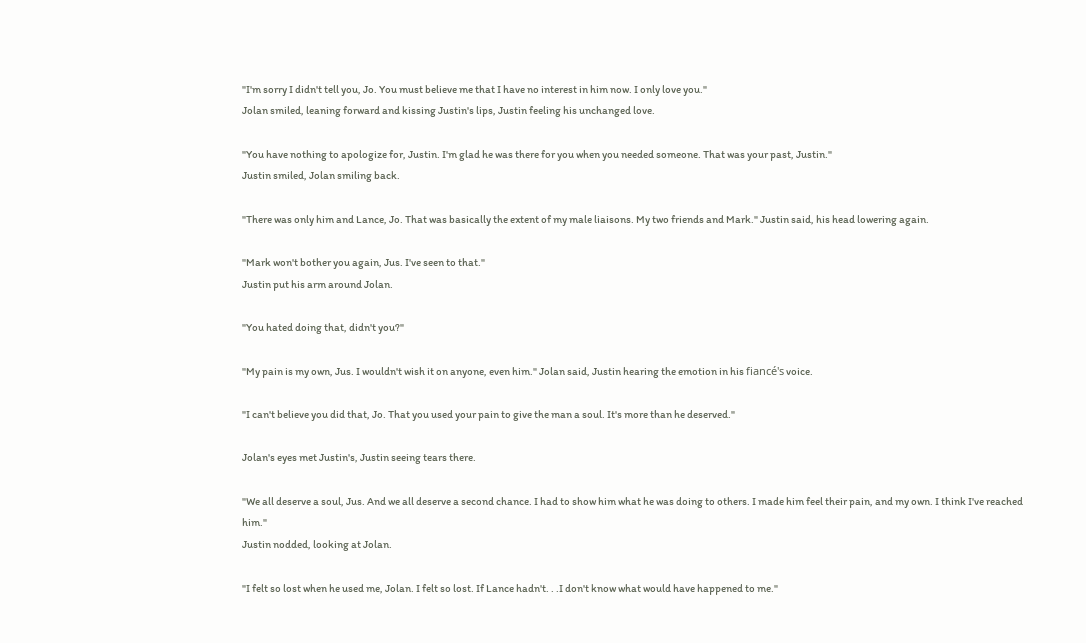"I'm sorry I didn't tell you, Jo. You must believe me that I have no interest in him now. I only love you."
Jolan smiled, leaning forward and kissing Justin's lips, Justin feeling his unchanged love.

"You have nothing to apologize for, Justin. I'm glad he was there for you when you needed someone. That was your past, Justin."
Justin smiled, Jolan smiling back.

"There was only him and Lance, Jo. That was basically the extent of my male liaisons. My two friends and Mark." Justin said, his head lowering again.

"Mark won't bother you again, Jus. I've seen to that."
Justin put his arm around Jolan.

"You hated doing that, didn't you?"

"My pain is my own, Jus. I wouldn't wish it on anyone, even him." Jolan said, Justin hearing the emotion in his fiancé's voice.

"I can't believe you did that, Jo. That you used your pain to give the man a soul. It's more than he deserved."

Jolan's eyes met Justin's, Justin seeing tears there.

"We all deserve a soul, Jus. And we all deserve a second chance. I had to show him what he was doing to others. I made him feel their pain, and my own. I think I've reached him."
Justin nodded, looking at Jolan.

"I felt so lost when he used me, Jolan. I felt so lost. If Lance hadn't. . .I don't know what would have happened to me."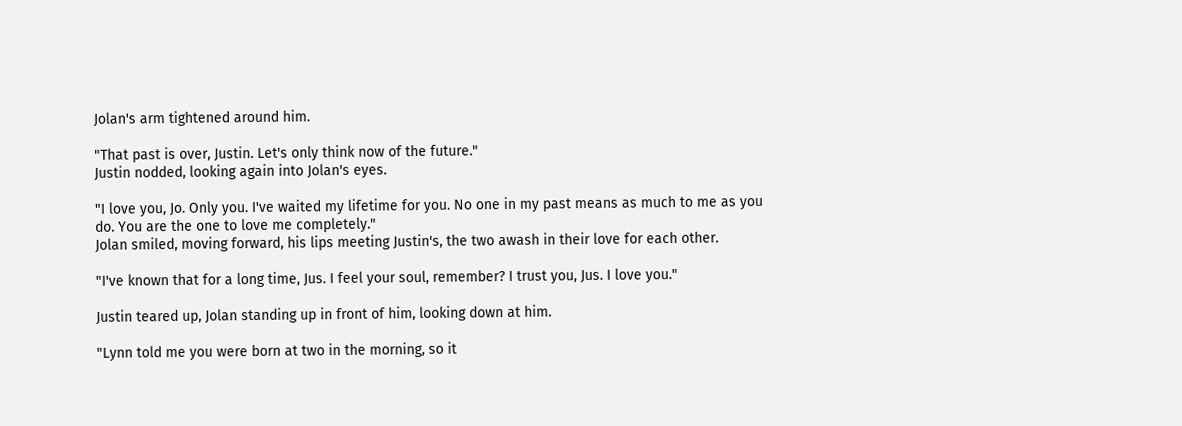Jolan's arm tightened around him.

"That past is over, Justin. Let's only think now of the future."
Justin nodded, looking again into Jolan's eyes.

"I love you, Jo. Only you. I've waited my lifetime for you. No one in my past means as much to me as you do. You are the one to love me completely."
Jolan smiled, moving forward, his lips meeting Justin's, the two awash in their love for each other.

"I've known that for a long time, Jus. I feel your soul, remember? I trust you, Jus. I love you."

Justin teared up, Jolan standing up in front of him, looking down at him.

"Lynn told me you were born at two in the morning, so it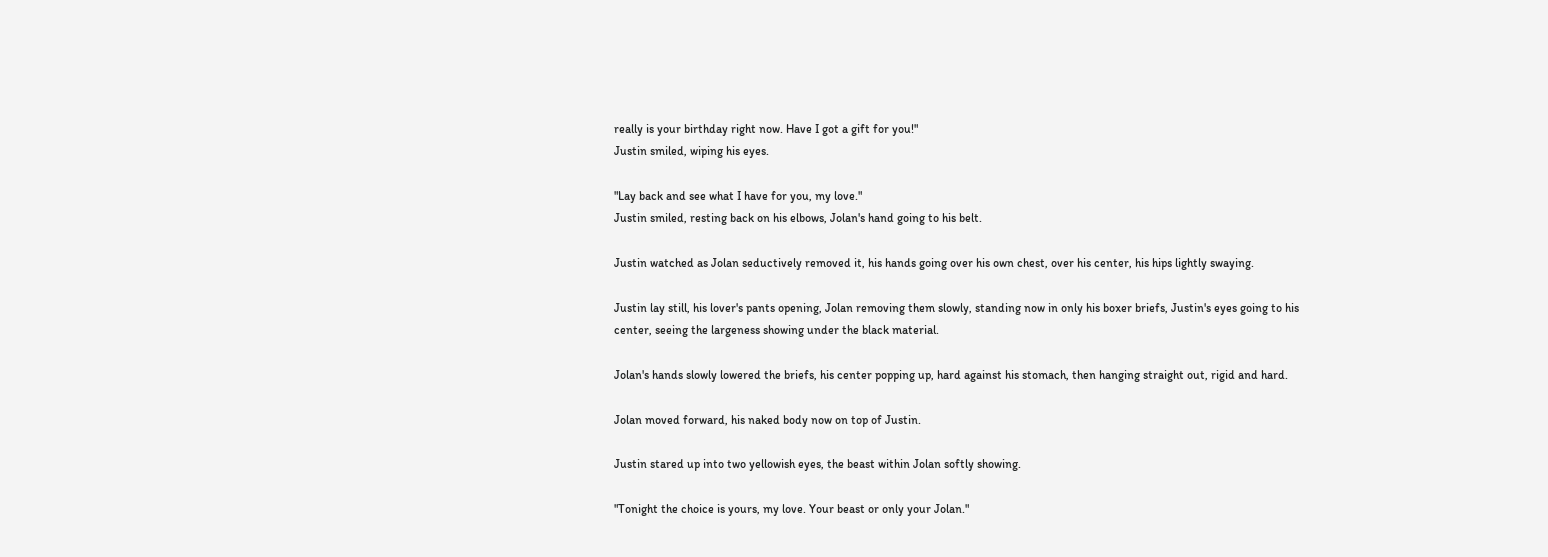really is your birthday right now. Have I got a gift for you!"
Justin smiled, wiping his eyes.

"Lay back and see what I have for you, my love."
Justin smiled, resting back on his elbows, Jolan's hand going to his belt.

Justin watched as Jolan seductively removed it, his hands going over his own chest, over his center, his hips lightly swaying.

Justin lay still, his lover's pants opening, Jolan removing them slowly, standing now in only his boxer briefs, Justin's eyes going to his center, seeing the largeness showing under the black material.

Jolan's hands slowly lowered the briefs, his center popping up, hard against his stomach, then hanging straight out, rigid and hard.

Jolan moved forward, his naked body now on top of Justin.

Justin stared up into two yellowish eyes, the beast within Jolan softly showing.

"Tonight the choice is yours, my love. Your beast or only your Jolan."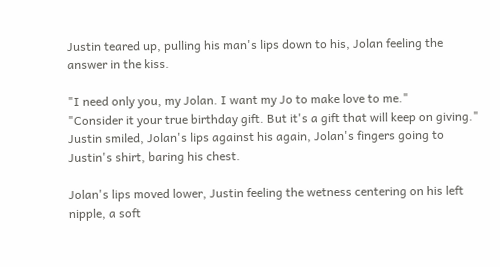Justin teared up, pulling his man's lips down to his, Jolan feeling the answer in the kiss.

"I need only you, my Jolan. I want my Jo to make love to me."
"Consider it your true birthday gift. But it's a gift that will keep on giving."
Justin smiled, Jolan's lips against his again, Jolan's fingers going to Justin's shirt, baring his chest.

Jolan's lips moved lower, Justin feeling the wetness centering on his left nipple, a soft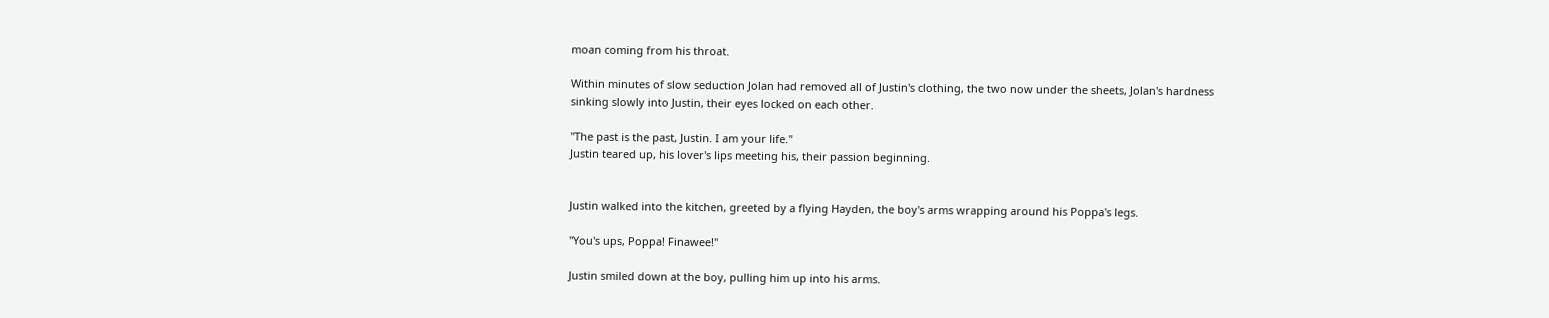moan coming from his throat.

Within minutes of slow seduction Jolan had removed all of Justin's clothing, the two now under the sheets, Jolan's hardness sinking slowly into Justin, their eyes locked on each other.

"The past is the past, Justin. I am your life."
Justin teared up, his lover's lips meeting his, their passion beginning.


Justin walked into the kitchen, greeted by a flying Hayden, the boy's arms wrapping around his Poppa's legs.

"You's ups, Poppa! Finawee!"

Justin smiled down at the boy, pulling him up into his arms.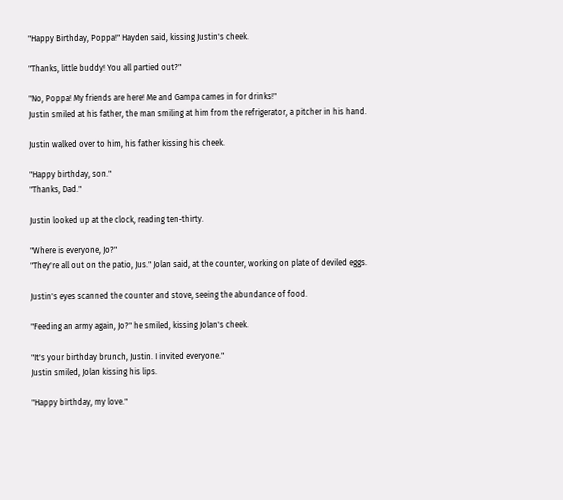"Happy Birthday, Poppa!" Hayden said, kissing Justin's cheek.

"Thanks, little buddy! You all partied out?"

"No, Poppa! My friends are here! Me and Gampa cames in for drinks!"
Justin smiled at his father, the man smiling at him from the refrigerator, a pitcher in his hand.

Justin walked over to him, his father kissing his cheek.

"Happy birthday, son."
"Thanks, Dad."

Justin looked up at the clock, reading ten-thirty.

"Where is everyone, Jo?"
"They're all out on the patio, Jus." Jolan said, at the counter, working on plate of deviled eggs.

Justin's eyes scanned the counter and stove, seeing the abundance of food.

"Feeding an army again, Jo?" he smiled, kissing Jolan's cheek.

"It's your birthday brunch, Justin. I invited everyone."
Justin smiled, Jolan kissing his lips.

"Happy birthday, my love."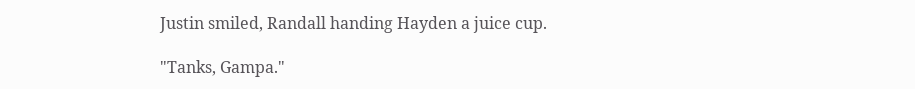Justin smiled, Randall handing Hayden a juice cup.

"Tanks, Gampa."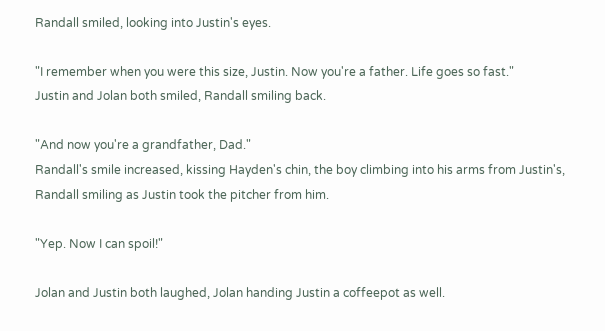Randall smiled, looking into Justin's eyes.

"I remember when you were this size, Justin. Now you're a father. Life goes so fast."
Justin and Jolan both smiled, Randall smiling back.

"And now you're a grandfather, Dad."
Randall's smile increased, kissing Hayden's chin, the boy climbing into his arms from Justin's, Randall smiling as Justin took the pitcher from him.

"Yep. Now I can spoil!"

Jolan and Justin both laughed, Jolan handing Justin a coffeepot as well.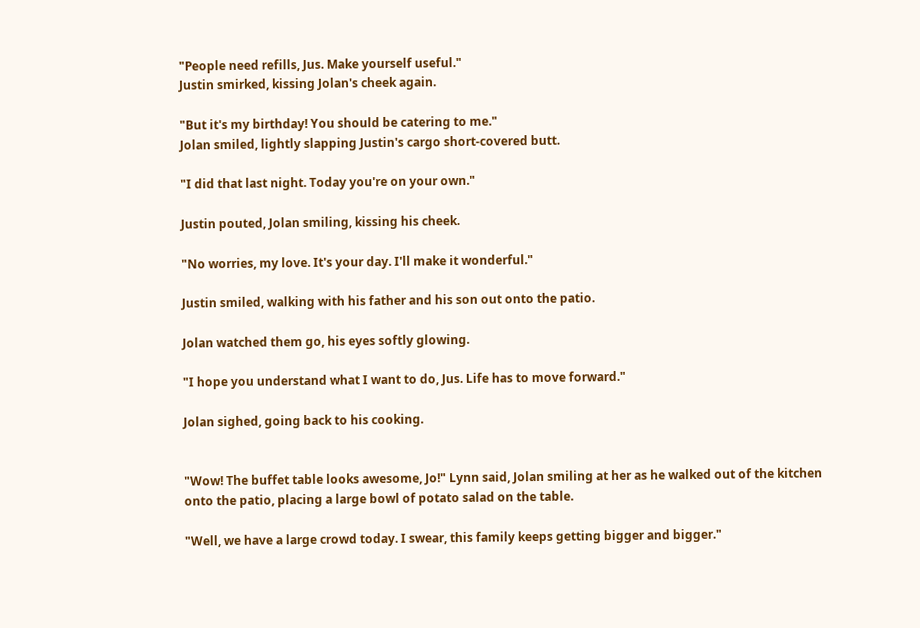"People need refills, Jus. Make yourself useful."
Justin smirked, kissing Jolan's cheek again.

"But it's my birthday! You should be catering to me."
Jolan smiled, lightly slapping Justin's cargo short-covered butt.

"I did that last night. Today you're on your own."

Justin pouted, Jolan smiling, kissing his cheek.

"No worries, my love. It's your day. I'll make it wonderful."

Justin smiled, walking with his father and his son out onto the patio.

Jolan watched them go, his eyes softly glowing.

"I hope you understand what I want to do, Jus. Life has to move forward."

Jolan sighed, going back to his cooking.


"Wow! The buffet table looks awesome, Jo!" Lynn said, Jolan smiling at her as he walked out of the kitchen onto the patio, placing a large bowl of potato salad on the table.

"Well, we have a large crowd today. I swear, this family keeps getting bigger and bigger."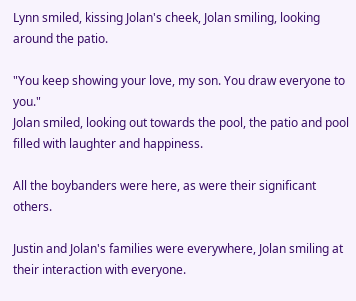Lynn smiled, kissing Jolan's cheek, Jolan smiling, looking around the patio.

"You keep showing your love, my son. You draw everyone to you."
Jolan smiled, looking out towards the pool, the patio and pool filled with laughter and happiness.

All the boybanders were here, as were their significant others.

Justin and Jolan's families were everywhere, Jolan smiling at their interaction with everyone.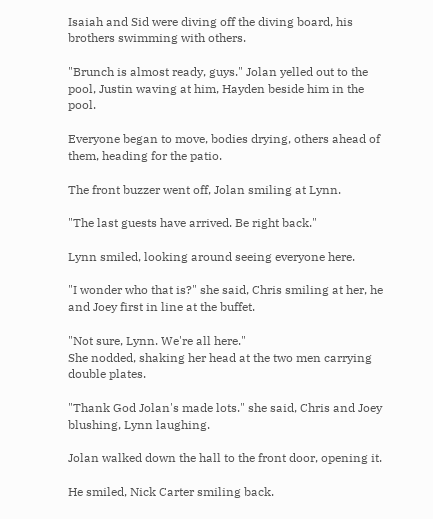Isaiah and Sid were diving off the diving board, his brothers swimming with others.

"Brunch is almost ready, guys." Jolan yelled out to the pool, Justin waving at him, Hayden beside him in the pool.

Everyone began to move, bodies drying, others ahead of them, heading for the patio.

The front buzzer went off, Jolan smiling at Lynn.

"The last guests have arrived. Be right back."

Lynn smiled, looking around seeing everyone here.

"I wonder who that is?" she said, Chris smiling at her, he and Joey first in line at the buffet.

"Not sure, Lynn. We're all here."
She nodded, shaking her head at the two men carrying double plates.

"Thank God Jolan's made lots." she said, Chris and Joey blushing, Lynn laughing.

Jolan walked down the hall to the front door, opening it.

He smiled, Nick Carter smiling back.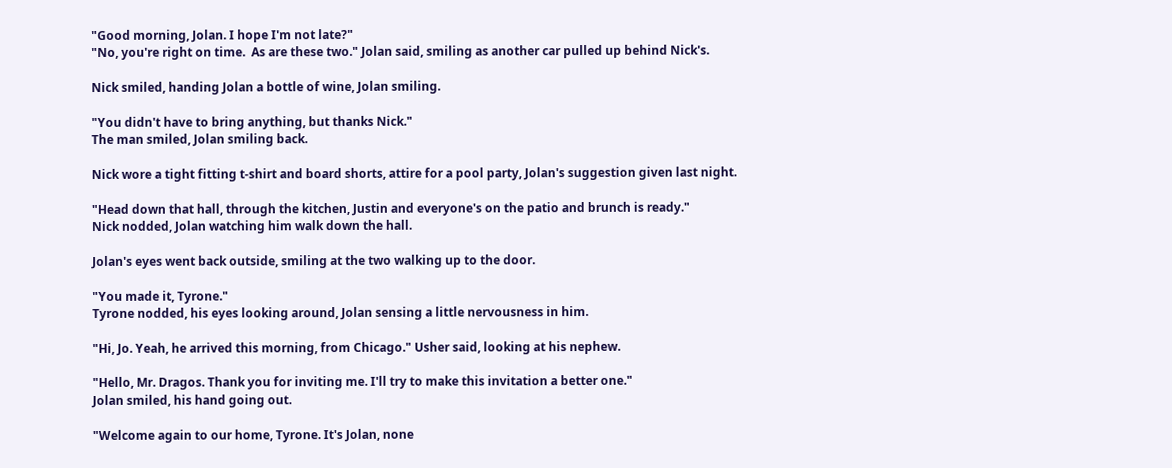"Good morning, Jolan. I hope I'm not late?"
"No, you're right on time.  As are these two." Jolan said, smiling as another car pulled up behind Nick's.

Nick smiled, handing Jolan a bottle of wine, Jolan smiling.

"You didn't have to bring anything, but thanks Nick."
The man smiled, Jolan smiling back.

Nick wore a tight fitting t-shirt and board shorts, attire for a pool party, Jolan's suggestion given last night.

"Head down that hall, through the kitchen, Justin and everyone's on the patio and brunch is ready."
Nick nodded, Jolan watching him walk down the hall.

Jolan's eyes went back outside, smiling at the two walking up to the door.

"You made it, Tyrone."
Tyrone nodded, his eyes looking around, Jolan sensing a little nervousness in him.

"Hi, Jo. Yeah, he arrived this morning, from Chicago." Usher said, looking at his nephew.

"Hello, Mr. Dragos. Thank you for inviting me. I'll try to make this invitation a better one."
Jolan smiled, his hand going out.

"Welcome again to our home, Tyrone. It's Jolan, none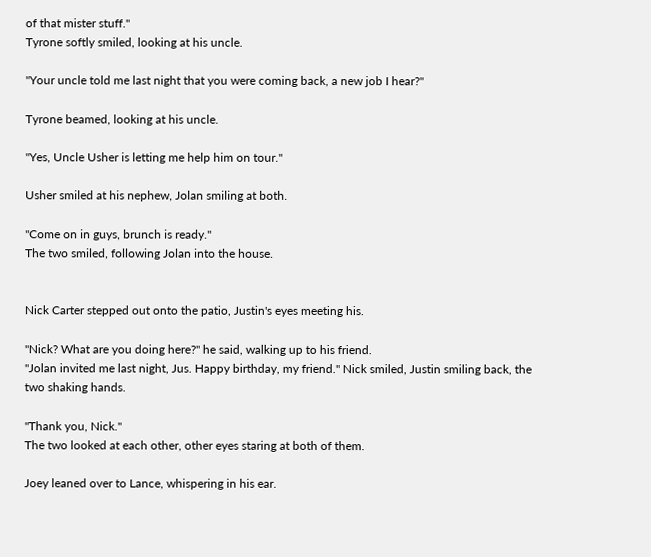of that mister stuff."
Tyrone softly smiled, looking at his uncle.

"Your uncle told me last night that you were coming back, a new job I hear?"

Tyrone beamed, looking at his uncle.

"Yes, Uncle Usher is letting me help him on tour."

Usher smiled at his nephew, Jolan smiling at both.

"Come on in guys, brunch is ready."
The two smiled, following Jolan into the house.


Nick Carter stepped out onto the patio, Justin's eyes meeting his.

"Nick? What are you doing here?" he said, walking up to his friend.
"Jolan invited me last night, Jus. Happy birthday, my friend." Nick smiled, Justin smiling back, the two shaking hands.

"Thank you, Nick."
The two looked at each other, other eyes staring at both of them.

Joey leaned over to Lance, whispering in his ear.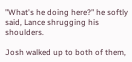"What's he doing here?" he softly said, Lance shrugging his shoulders.

Josh walked up to both of them,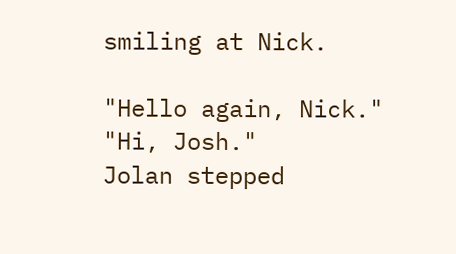smiling at Nick.

"Hello again, Nick."
"Hi, Josh."
Jolan stepped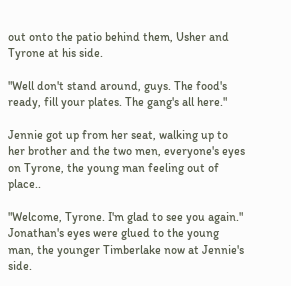out onto the patio behind them, Usher and Tyrone at his side.

"Well don't stand around, guys. The food's ready, fill your plates. The gang's all here."

Jennie got up from her seat, walking up to her brother and the two men, everyone's eyes on Tyrone, the young man feeling out of place..

"Welcome, Tyrone. I'm glad to see you again."
Jonathan's eyes were glued to the young man, the younger Timberlake now at Jennie's side.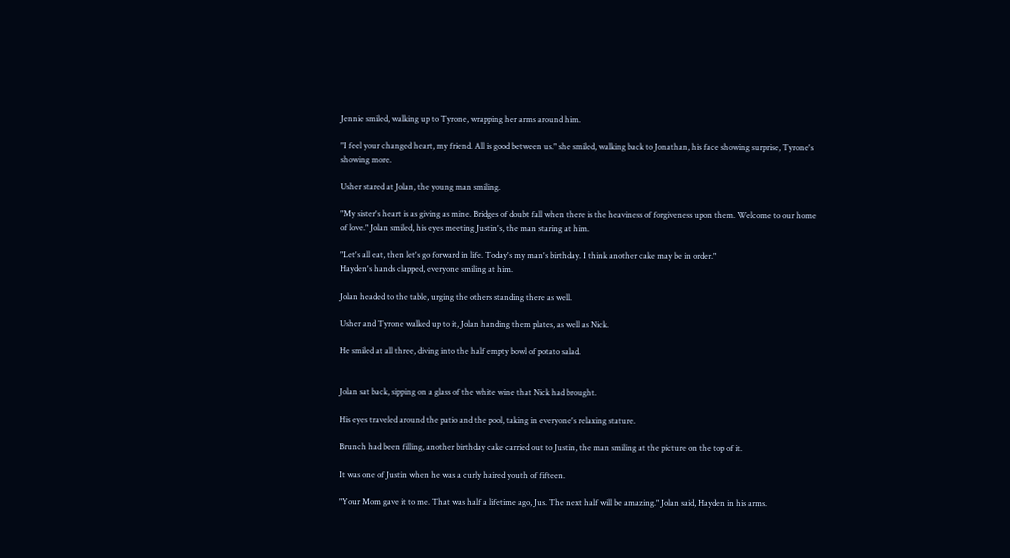Jennie smiled, walking up to Tyrone, wrapping her arms around him.

"I feel your changed heart, my friend. All is good between us." she smiled, walking back to Jonathan, his face showing surprise, Tyrone's showing more.

Usher stared at Jolan, the young man smiling.

"My sister's heart is as giving as mine. Bridges of doubt fall when there is the heaviness of forgiveness upon them. Welcome to our home of love." Jolan smiled, his eyes meeting Justin's, the man staring at him.

"Let's all eat, then let's go forward in life. Today's my man's birthday. I think another cake may be in order."
Hayden's hands clapped, everyone smiling at him.

Jolan headed to the table, urging the others standing there as well.

Usher and Tyrone walked up to it, Jolan handing them plates, as well as Nick.

He smiled at all three, diving into the half empty bowl of potato salad.


Jolan sat back, sipping on a glass of the white wine that Nick had brought.

His eyes traveled around the patio and the pool, taking in everyone's relaxing stature.

Brunch had been filling, another birthday cake carried out to Justin, the man smiling at the picture on the top of it.

It was one of Justin when he was a curly haired youth of fifteen.

"Your Mom gave it to me. That was half a lifetime ago, Jus. The next half will be amazing." Jolan said, Hayden in his arms.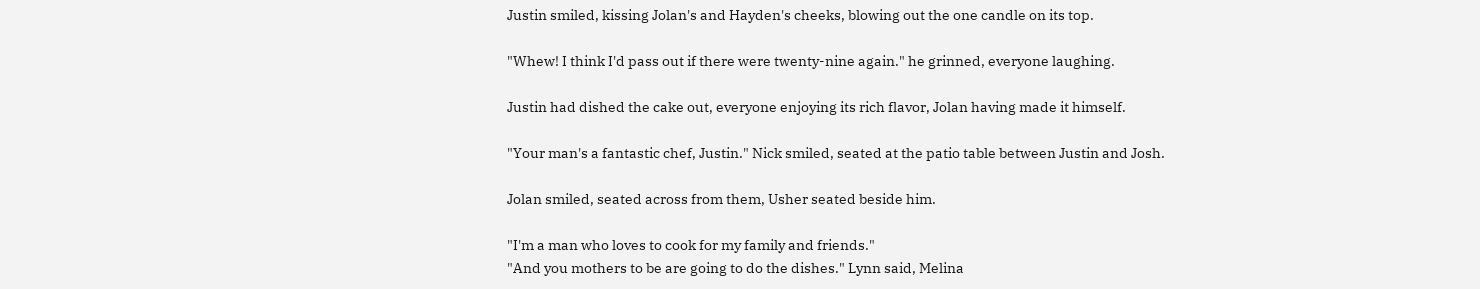Justin smiled, kissing Jolan's and Hayden's cheeks, blowing out the one candle on its top.

"Whew! I think I'd pass out if there were twenty-nine again." he grinned, everyone laughing.

Justin had dished the cake out, everyone enjoying its rich flavor, Jolan having made it himself.

"Your man's a fantastic chef, Justin." Nick smiled, seated at the patio table between Justin and Josh.

Jolan smiled, seated across from them, Usher seated beside him.

"I'm a man who loves to cook for my family and friends."
"And you mothers to be are going to do the dishes." Lynn said, Melina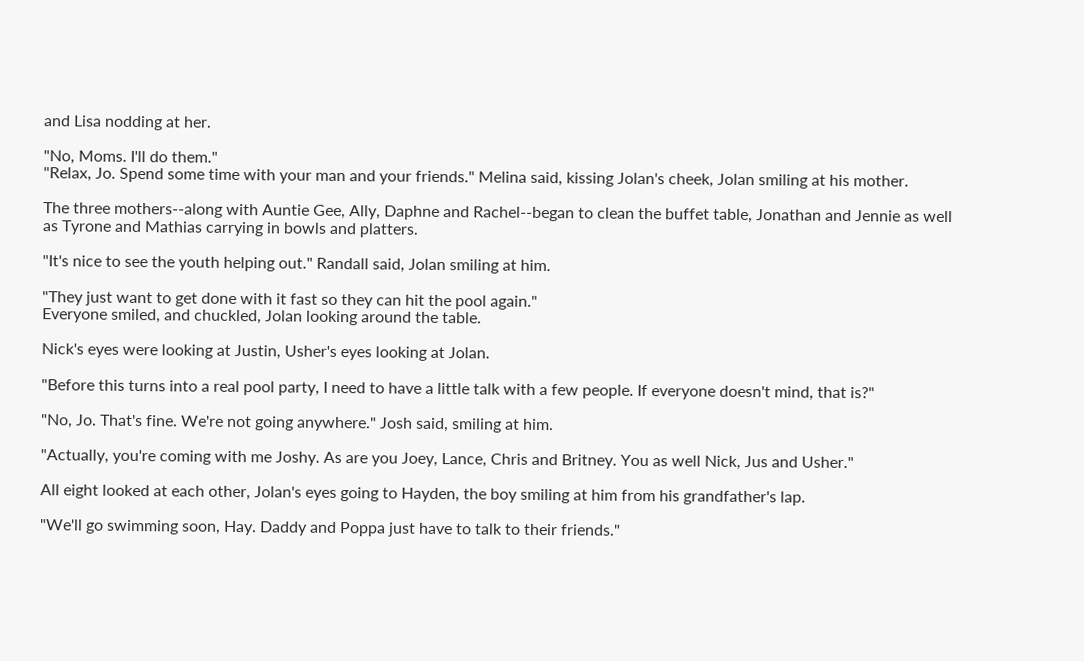and Lisa nodding at her.

"No, Moms. I'll do them."
"Relax, Jo. Spend some time with your man and your friends." Melina said, kissing Jolan's cheek, Jolan smiling at his mother.

The three mothers--along with Auntie Gee, Ally, Daphne and Rachel--began to clean the buffet table, Jonathan and Jennie as well as Tyrone and Mathias carrying in bowls and platters.

"It's nice to see the youth helping out." Randall said, Jolan smiling at him.

"They just want to get done with it fast so they can hit the pool again."
Everyone smiled, and chuckled, Jolan looking around the table.

Nick's eyes were looking at Justin, Usher's eyes looking at Jolan.

"Before this turns into a real pool party, I need to have a little talk with a few people. If everyone doesn't mind, that is?"

"No, Jo. That's fine. We're not going anywhere." Josh said, smiling at him.

"Actually, you're coming with me Joshy. As are you Joey, Lance, Chris and Britney. You as well Nick, Jus and Usher."

All eight looked at each other, Jolan's eyes going to Hayden, the boy smiling at him from his grandfather's lap.

"We'll go swimming soon, Hay. Daddy and Poppa just have to talk to their friends."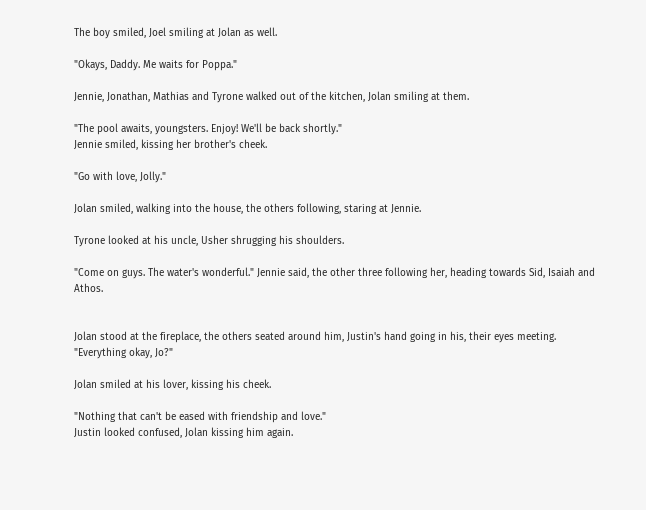The boy smiled, Joel smiling at Jolan as well.

"Okays, Daddy. Me waits for Poppa."

Jennie, Jonathan, Mathias and Tyrone walked out of the kitchen, Jolan smiling at them.

"The pool awaits, youngsters. Enjoy! We'll be back shortly."
Jennie smiled, kissing her brother's cheek.

"Go with love, Jolly."

Jolan smiled, walking into the house, the others following, staring at Jennie.

Tyrone looked at his uncle, Usher shrugging his shoulders.

"Come on guys. The water's wonderful." Jennie said, the other three following her, heading towards Sid, Isaiah and Athos.


Jolan stood at the fireplace, the others seated around him, Justin's hand going in his, their eyes meeting.
"Everything okay, Jo?"

Jolan smiled at his lover, kissing his cheek.

"Nothing that can't be eased with friendship and love."
Justin looked confused, Jolan kissing him again.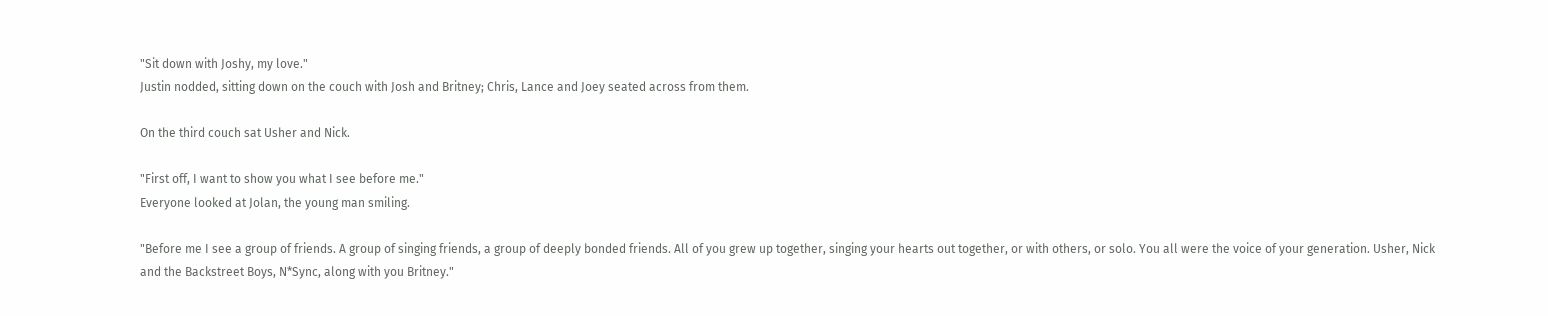"Sit down with Joshy, my love."
Justin nodded, sitting down on the couch with Josh and Britney; Chris, Lance and Joey seated across from them.

On the third couch sat Usher and Nick.

"First off, I want to show you what I see before me."
Everyone looked at Jolan, the young man smiling.

"Before me I see a group of friends. A group of singing friends, a group of deeply bonded friends. All of you grew up together, singing your hearts out together, or with others, or solo. You all were the voice of your generation. Usher, Nick and the Backstreet Boys, N*Sync, along with you Britney."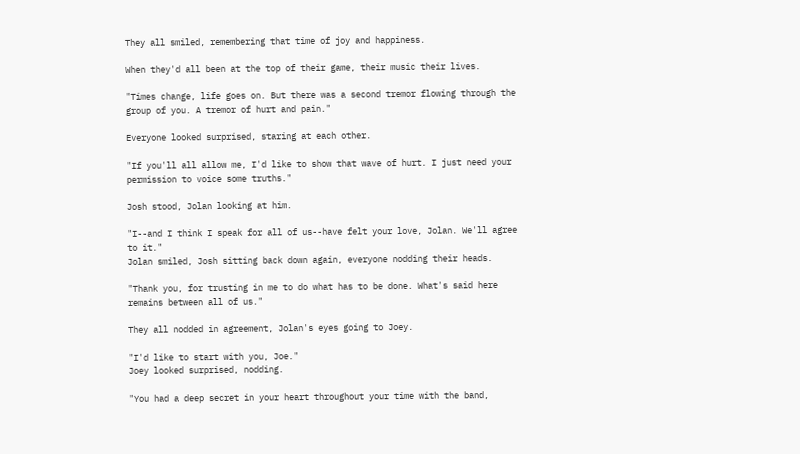They all smiled, remembering that time of joy and happiness.

When they'd all been at the top of their game, their music their lives.

"Times change, life goes on. But there was a second tremor flowing through the group of you. A tremor of hurt and pain."

Everyone looked surprised, staring at each other.

"If you'll all allow me, I'd like to show that wave of hurt. I just need your permission to voice some truths."

Josh stood, Jolan looking at him.

"I--and I think I speak for all of us--have felt your love, Jolan. We'll agree to it."
Jolan smiled, Josh sitting back down again, everyone nodding their heads.

"Thank you, for trusting in me to do what has to be done. What's said here remains between all of us."

They all nodded in agreement, Jolan's eyes going to Joey.

"I'd like to start with you, Joe."
Joey looked surprised, nodding.

"You had a deep secret in your heart throughout your time with the band,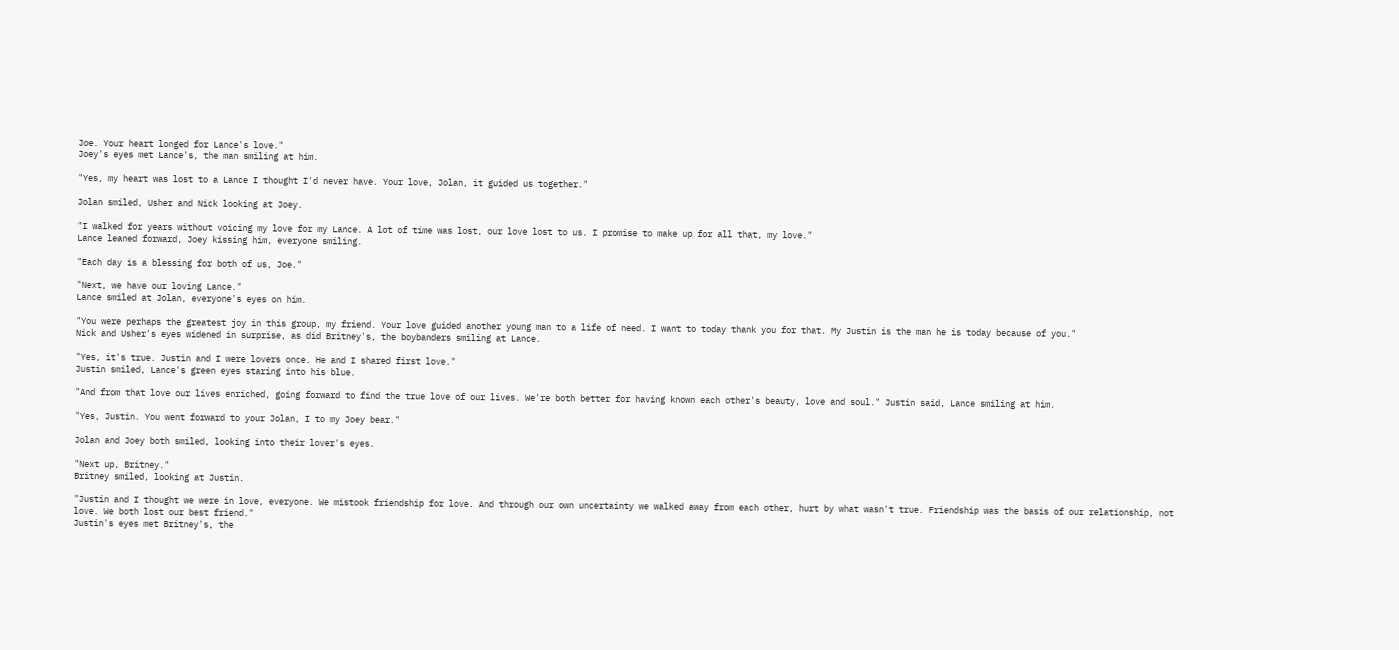Joe. Your heart longed for Lance's love."
Joey's eyes met Lance's, the man smiling at him.

"Yes, my heart was lost to a Lance I thought I'd never have. Your love, Jolan, it guided us together."

Jolan smiled, Usher and Nick looking at Joey.

"I walked for years without voicing my love for my Lance. A lot of time was lost, our love lost to us. I promise to make up for all that, my love."
Lance leaned forward, Joey kissing him, everyone smiling.

"Each day is a blessing for both of us, Joe."

"Next, we have our loving Lance."
Lance smiled at Jolan, everyone's eyes on him.

"You were perhaps the greatest joy in this group, my friend. Your love guided another young man to a life of need. I want to today thank you for that. My Justin is the man he is today because of you."
Nick and Usher's eyes widened in surprise, as did Britney's, the boybanders smiling at Lance.

"Yes, it's true. Justin and I were lovers once. He and I shared first love."
Justin smiled, Lance's green eyes staring into his blue.

"And from that love our lives enriched, going forward to find the true love of our lives. We're both better for having known each other's beauty, love and soul." Justin said, Lance smiling at him.

"Yes, Justin. You went forward to your Jolan, I to my Joey bear."

Jolan and Joey both smiled, looking into their lover's eyes.

"Next up, Britney."
Britney smiled, looking at Justin.

"Justin and I thought we were in love, everyone. We mistook friendship for love. And through our own uncertainty we walked away from each other, hurt by what wasn't true. Friendship was the basis of our relationship, not love. We both lost our best friend."
Justin's eyes met Britney's, the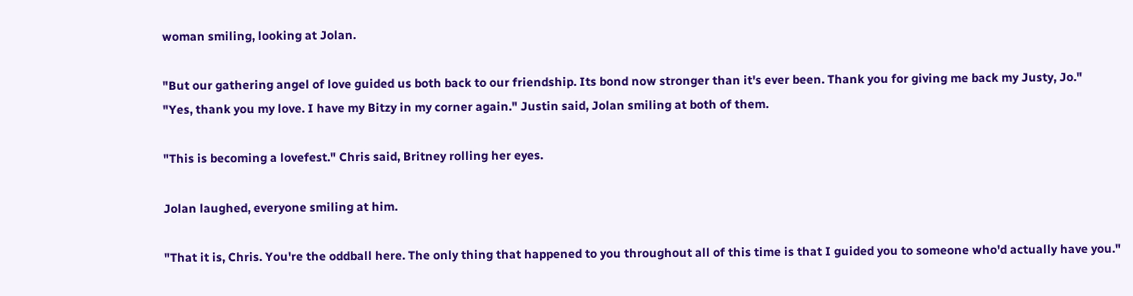woman smiling, looking at Jolan.

"But our gathering angel of love guided us both back to our friendship. Its bond now stronger than it's ever been. Thank you for giving me back my Justy, Jo."
"Yes, thank you my love. I have my Bitzy in my corner again." Justin said, Jolan smiling at both of them.

"This is becoming a lovefest." Chris said, Britney rolling her eyes.

Jolan laughed, everyone smiling at him.

"That it is, Chris. You're the oddball here. The only thing that happened to you throughout all of this time is that I guided you to someone who'd actually have you."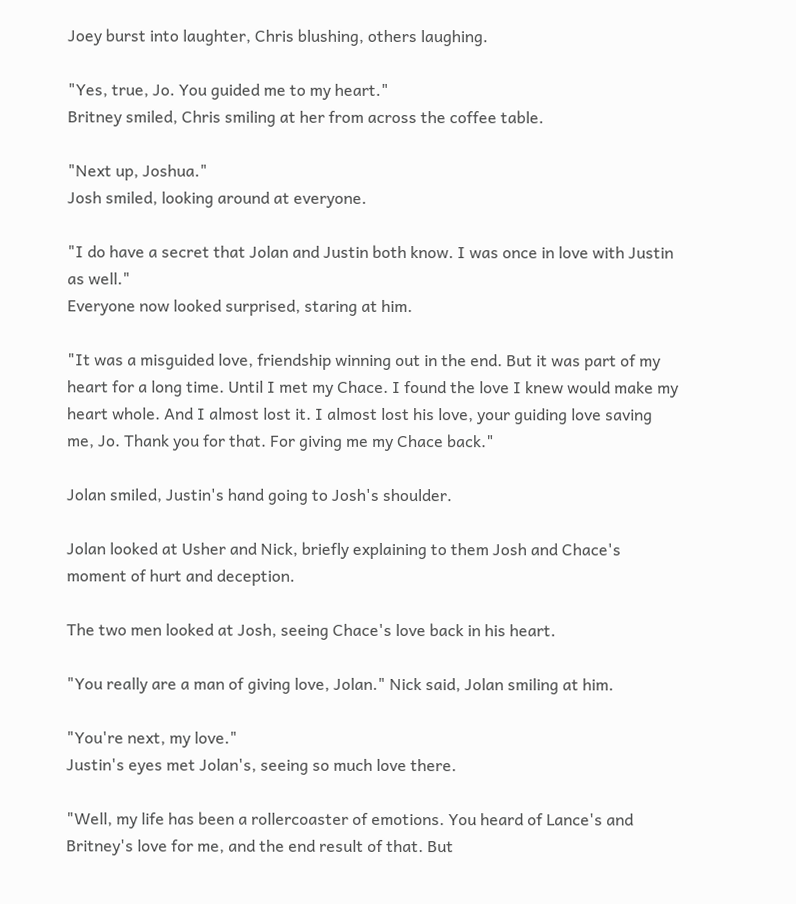Joey burst into laughter, Chris blushing, others laughing.

"Yes, true, Jo. You guided me to my heart."
Britney smiled, Chris smiling at her from across the coffee table.

"Next up, Joshua."
Josh smiled, looking around at everyone.

"I do have a secret that Jolan and Justin both know. I was once in love with Justin as well."
Everyone now looked surprised, staring at him.

"It was a misguided love, friendship winning out in the end. But it was part of my heart for a long time. Until I met my Chace. I found the love I knew would make my heart whole. And I almost lost it. I almost lost his love, your guiding love saving me, Jo. Thank you for that. For giving me my Chace back."

Jolan smiled, Justin's hand going to Josh's shoulder.

Jolan looked at Usher and Nick, briefly explaining to them Josh and Chace's moment of hurt and deception.

The two men looked at Josh, seeing Chace's love back in his heart.

"You really are a man of giving love, Jolan." Nick said, Jolan smiling at him.

"You're next, my love."
Justin's eyes met Jolan's, seeing so much love there.

"Well, my life has been a rollercoaster of emotions. You heard of Lance's and Britney's love for me, and the end result of that. But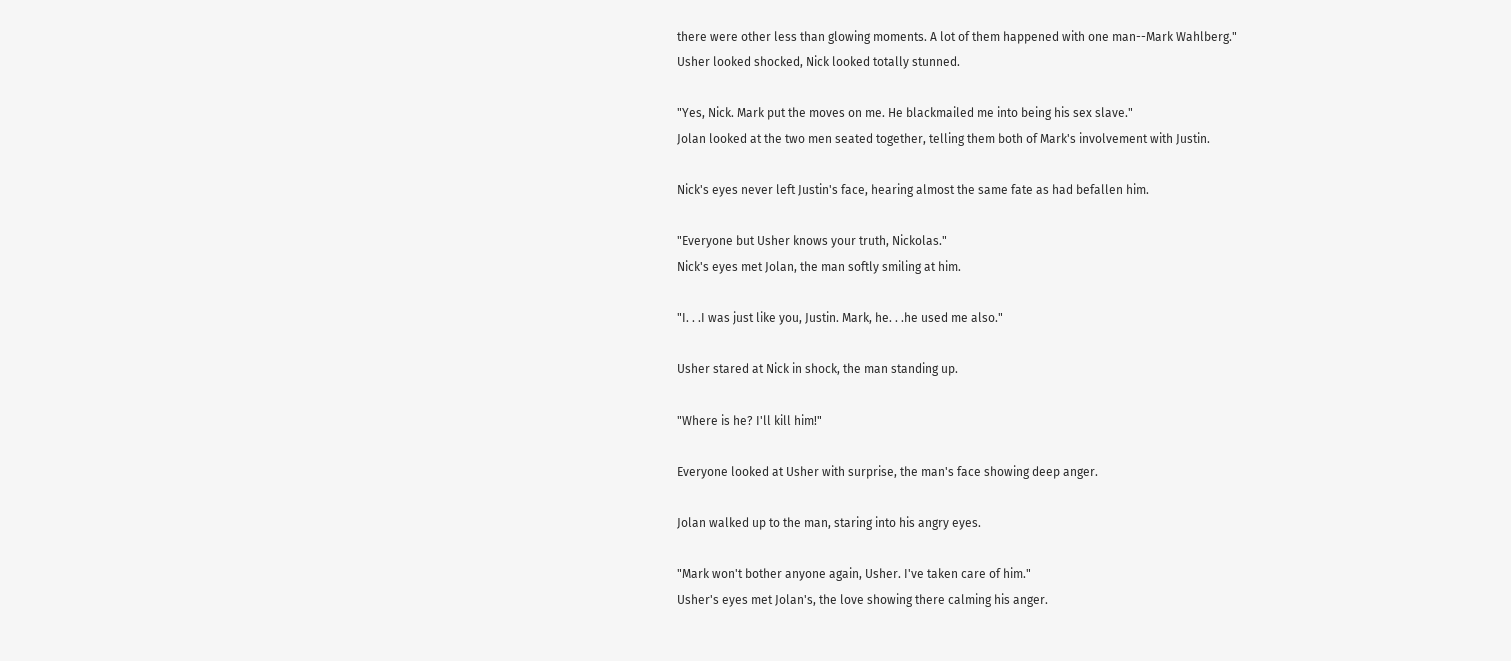there were other less than glowing moments. A lot of them happened with one man--Mark Wahlberg."
Usher looked shocked, Nick looked totally stunned.

"Yes, Nick. Mark put the moves on me. He blackmailed me into being his sex slave."
Jolan looked at the two men seated together, telling them both of Mark's involvement with Justin.

Nick's eyes never left Justin's face, hearing almost the same fate as had befallen him.

"Everyone but Usher knows your truth, Nickolas."
Nick's eyes met Jolan, the man softly smiling at him.

"I. . .I was just like you, Justin. Mark, he. . .he used me also."

Usher stared at Nick in shock, the man standing up.

"Where is he? I'll kill him!"

Everyone looked at Usher with surprise, the man's face showing deep anger.

Jolan walked up to the man, staring into his angry eyes.

"Mark won't bother anyone again, Usher. I've taken care of him."
Usher's eyes met Jolan's, the love showing there calming his anger.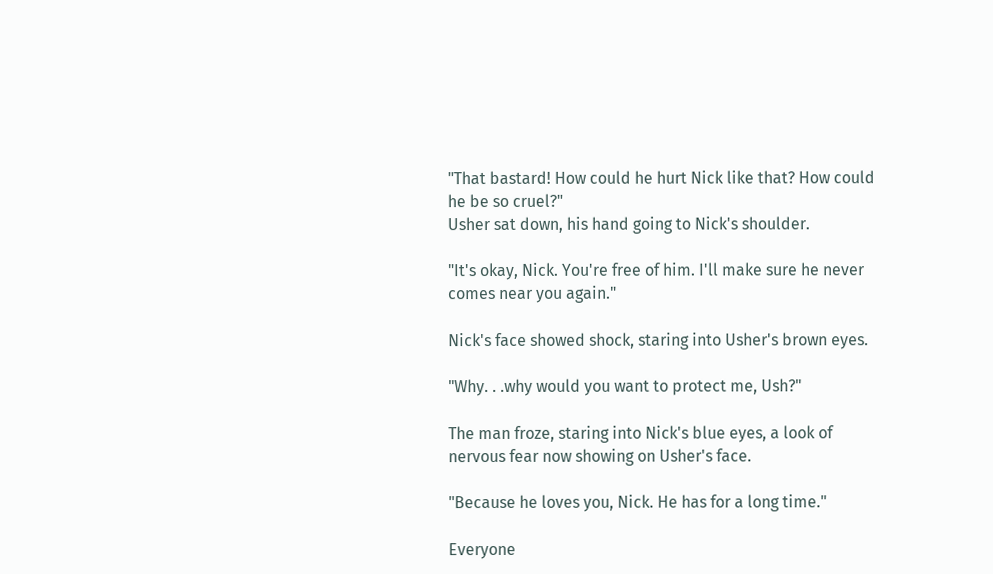"That bastard! How could he hurt Nick like that? How could he be so cruel?"
Usher sat down, his hand going to Nick's shoulder.

"It's okay, Nick. You're free of him. I'll make sure he never comes near you again."

Nick's face showed shock, staring into Usher's brown eyes.

"Why. . .why would you want to protect me, Ush?"

The man froze, staring into Nick's blue eyes, a look of nervous fear now showing on Usher's face.

"Because he loves you, Nick. He has for a long time."

Everyone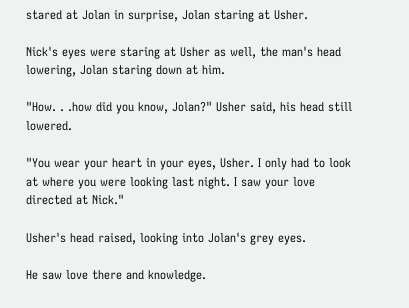stared at Jolan in surprise, Jolan staring at Usher.

Nick's eyes were staring at Usher as well, the man's head lowering, Jolan staring down at him.

"How. . .how did you know, Jolan?" Usher said, his head still lowered.

"You wear your heart in your eyes, Usher. I only had to look at where you were looking last night. I saw your love directed at Nick."

Usher's head raised, looking into Jolan's grey eyes.

He saw love there and knowledge.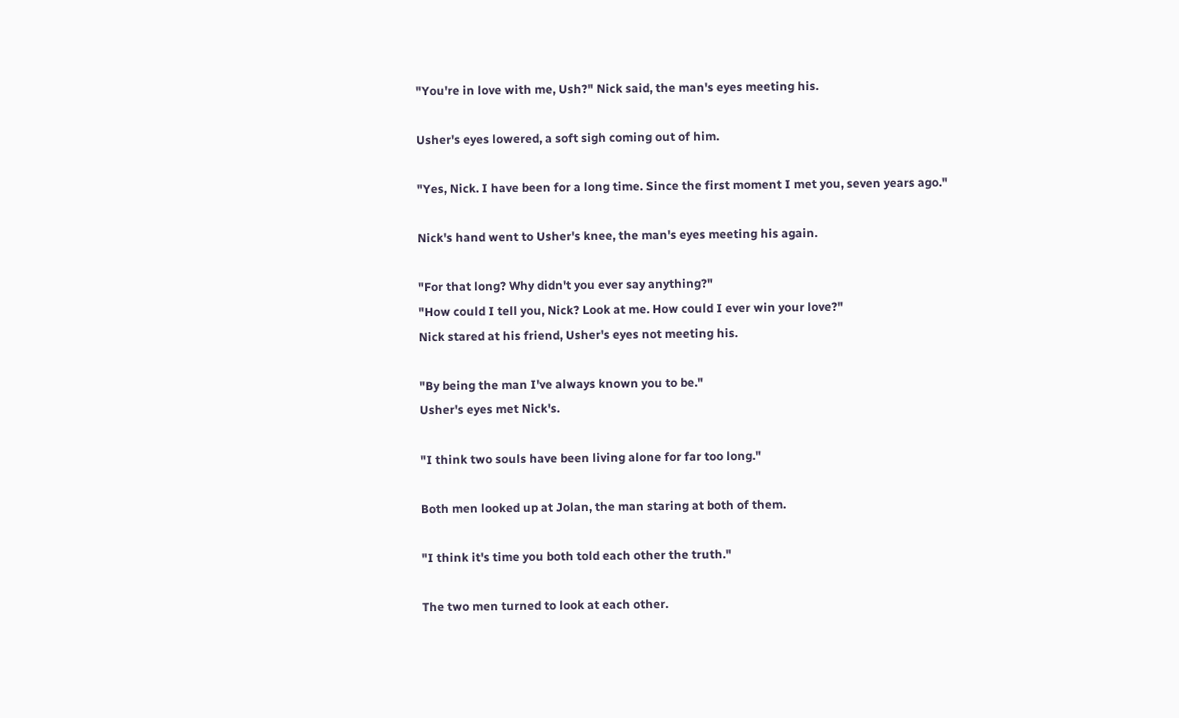"You're in love with me, Ush?" Nick said, the man's eyes meeting his.

Usher's eyes lowered, a soft sigh coming out of him.

"Yes, Nick. I have been for a long time. Since the first moment I met you, seven years ago."

Nick's hand went to Usher's knee, the man's eyes meeting his again.

"For that long? Why didn't you ever say anything?"
"How could I tell you, Nick? Look at me. How could I ever win your love?"
Nick stared at his friend, Usher's eyes not meeting his.

"By being the man I've always known you to be."
Usher's eyes met Nick's.

"I think two souls have been living alone for far too long."

Both men looked up at Jolan, the man staring at both of them.

"I think it's time you both told each other the truth."

The two men turned to look at each other.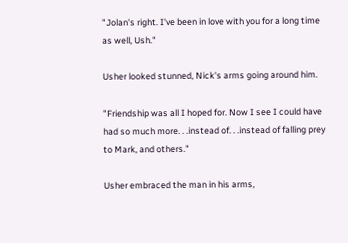"Jolan's right. I've been in love with you for a long time as well, Ush."

Usher looked stunned, Nick's arms going around him.

"Friendship was all I hoped for. Now I see I could have had so much more. . .instead of. . .instead of falling prey to Mark, and others."

Usher embraced the man in his arms,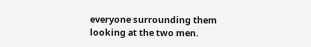everyone surrounding them looking at the two men.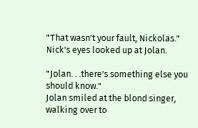"That wasn't your fault, Nickolas."
Nick's eyes looked up at Jolan.

"Jolan. . .there's something else you should know."
Jolan smiled at the blond singer, walking over to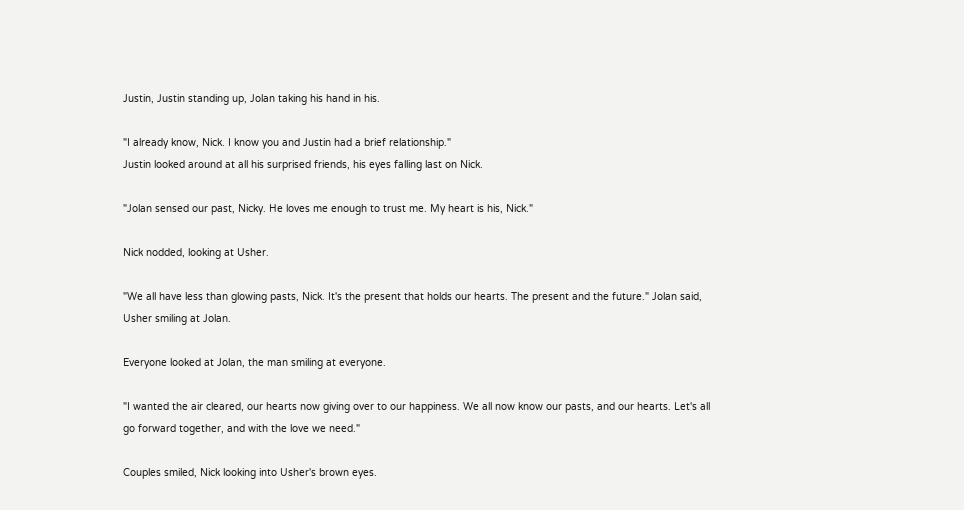Justin, Justin standing up, Jolan taking his hand in his.

"I already know, Nick. I know you and Justin had a brief relationship."
Justin looked around at all his surprised friends, his eyes falling last on Nick.

"Jolan sensed our past, Nicky. He loves me enough to trust me. My heart is his, Nick."

Nick nodded, looking at Usher.

"We all have less than glowing pasts, Nick. It's the present that holds our hearts. The present and the future." Jolan said, Usher smiling at Jolan.

Everyone looked at Jolan, the man smiling at everyone.

"I wanted the air cleared, our hearts now giving over to our happiness. We all now know our pasts, and our hearts. Let's all go forward together, and with the love we need."

Couples smiled, Nick looking into Usher's brown eyes.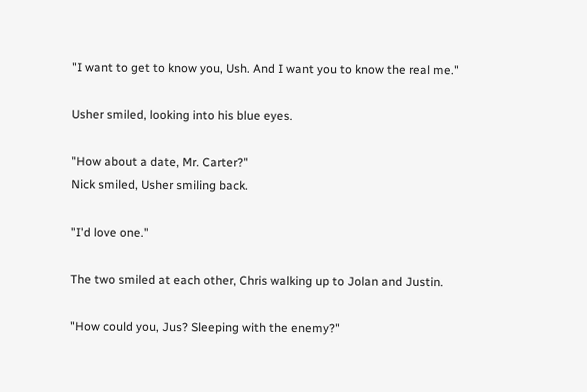"I want to get to know you, Ush. And I want you to know the real me."

Usher smiled, looking into his blue eyes.

"How about a date, Mr. Carter?"
Nick smiled, Usher smiling back.

"I'd love one."

The two smiled at each other, Chris walking up to Jolan and Justin.

"How could you, Jus? Sleeping with the enemy?"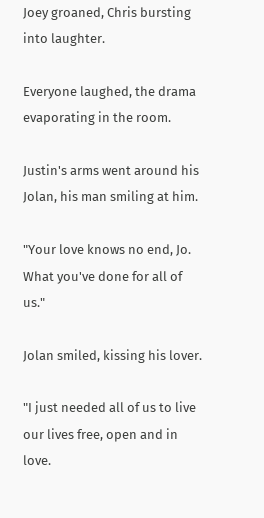Joey groaned, Chris bursting into laughter.

Everyone laughed, the drama evaporating in the room.

Justin's arms went around his Jolan, his man smiling at him.

"Your love knows no end, Jo. What you've done for all of us."

Jolan smiled, kissing his lover.

"I just needed all of us to live our lives free, open and in love.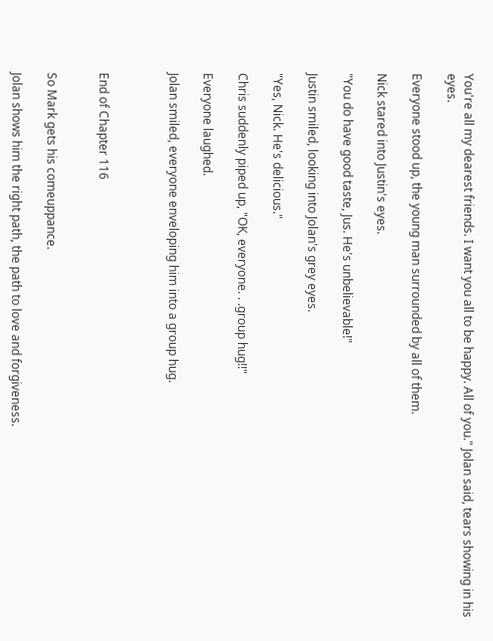You're all my dearest friends. I want you all to be happy. All of you." Jolan said, tears showing in his eyes.

Everyone stood up, the young man surrounded by all of them.

Nick stared into Justin's eyes.

"You do have good taste, Jus. He's unbelievable!"

Justin smiled, looking into Jolan's grey eyes.

"Yes, Nick. He's delicious."

Chris suddenly piped up, "OK, everyone. . .group hug!!"

Everyone laughed.

Jolan smiled, everyone enveloping him into a group hug.



End of Chapter 116


So Mark gets his comeuppance.

Jolan shows him the right path, the path to love and forgiveness.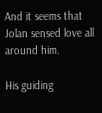And it seems that Jolan sensed love all around him.

His guiding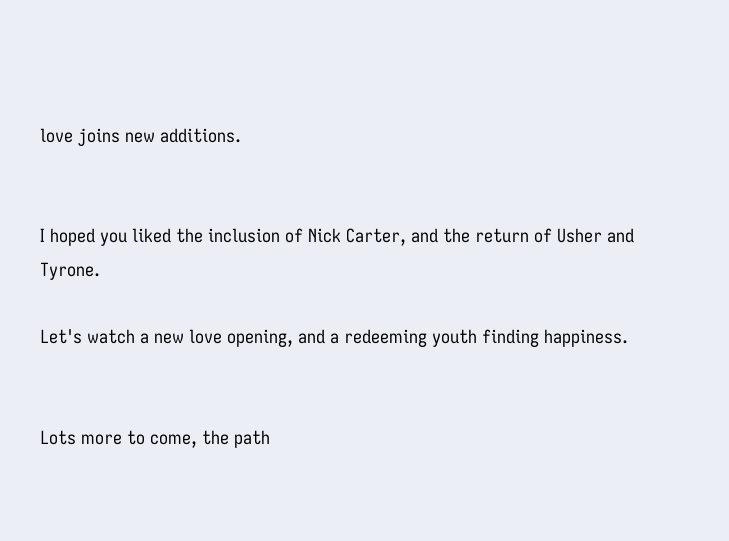love joins new additions.


I hoped you liked the inclusion of Nick Carter, and the return of Usher and Tyrone.

Let's watch a new love opening, and a redeeming youth finding happiness.


Lots more to come, the path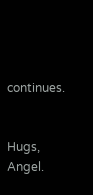continues.


Hugs, Angel.